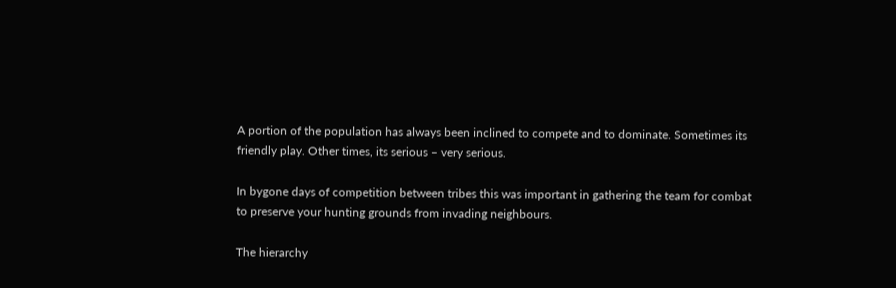A portion of the population has always been inclined to compete and to dominate. Sometimes its friendly play. Other times, its serious – very serious.

In bygone days of competition between tribes this was important in gathering the team for combat to preserve your hunting grounds from invading neighbours.

The hierarchy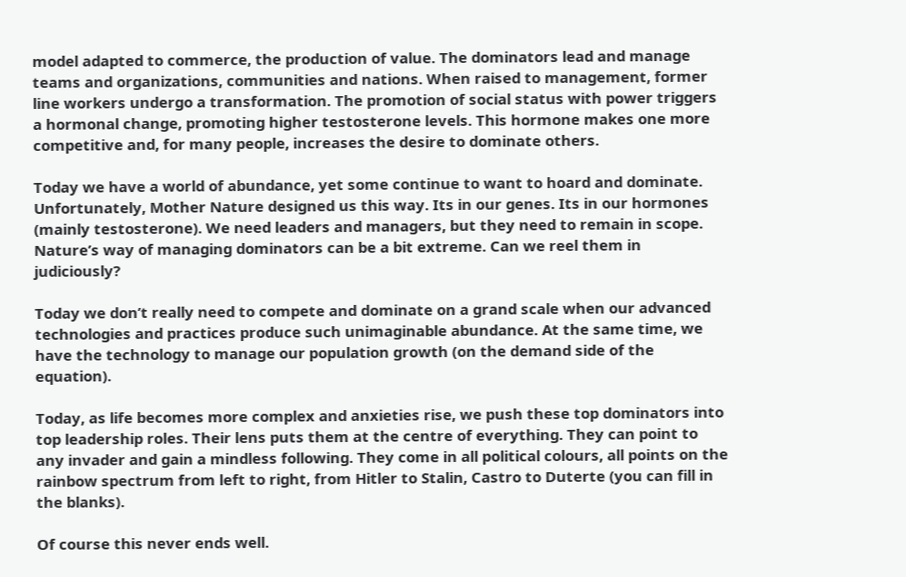model adapted to commerce, the production of value. The dominators lead and manage teams and organizations, communities and nations. When raised to management, former line workers undergo a transformation. The promotion of social status with power triggers a hormonal change, promoting higher testosterone levels. This hormone makes one more competitive and, for many people, increases the desire to dominate others.

Today we have a world of abundance, yet some continue to want to hoard and dominate. Unfortunately, Mother Nature designed us this way. Its in our genes. Its in our hormones (mainly testosterone). We need leaders and managers, but they need to remain in scope. Nature’s way of managing dominators can be a bit extreme. Can we reel them in judiciously?

Today we don’t really need to compete and dominate on a grand scale when our advanced technologies and practices produce such unimaginable abundance. At the same time, we have the technology to manage our population growth (on the demand side of the equation).

Today, as life becomes more complex and anxieties rise, we push these top dominators into top leadership roles. Their lens puts them at the centre of everything. They can point to any invader and gain a mindless following. They come in all political colours, all points on the rainbow spectrum from left to right, from Hitler to Stalin, Castro to Duterte (you can fill in the blanks).

Of course this never ends well.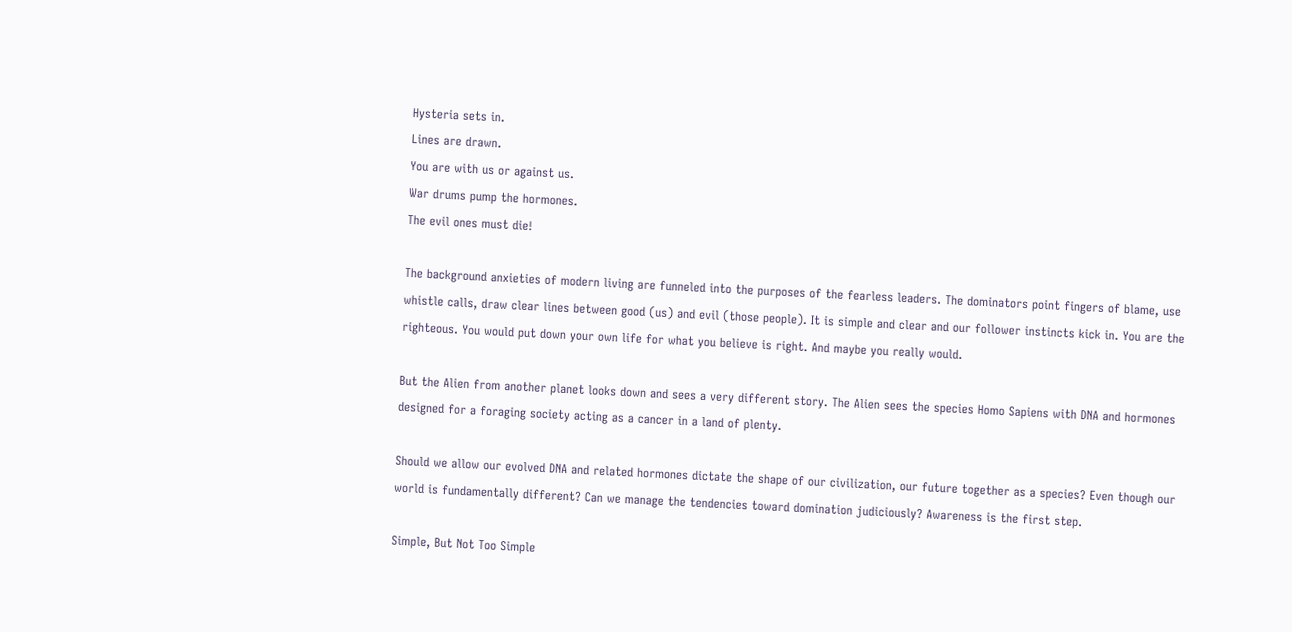Hysteria sets in.
Lines are drawn.
You are with us or against us.
War drums pump the hormones.
The evil ones must die!

The background anxieties of modern living are funneled into the purposes of the fearless leaders. The dominators point fingers of blame, use whistle calls, draw clear lines between good (us) and evil (those people). It is simple and clear and our follower instincts kick in. You are the righteous. You would put down your own life for what you believe is right. And maybe you really would.

But the Alien from another planet looks down and sees a very different story. The Alien sees the species Homo Sapiens with DNA and hormones designed for a foraging society acting as a cancer in a land of plenty.

Should we allow our evolved DNA and related hormones dictate the shape of our civilization, our future together as a species? Even though our world is fundamentally different? Can we manage the tendencies toward domination judiciously? Awareness is the first step.

Simple, But Not Too Simple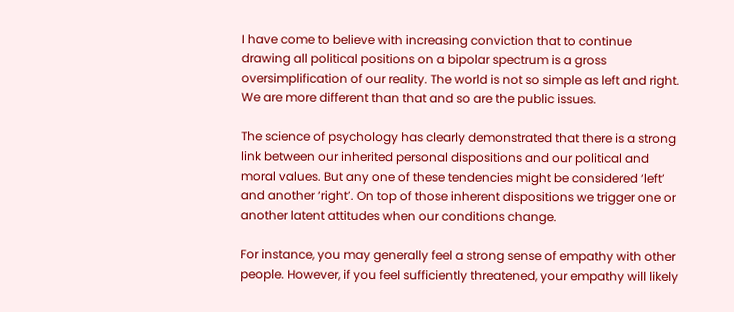I have come to believe with increasing conviction that to continue drawing all political positions on a bipolar spectrum is a gross oversimplification of our reality. The world is not so simple as left and right. We are more different than that and so are the public issues.

The science of psychology has clearly demonstrated that there is a strong link between our inherited personal dispositions and our political and moral values. But any one of these tendencies might be considered ‘left’ and another ‘right’. On top of those inherent dispositions we trigger one or another latent attitudes when our conditions change.

For instance, you may generally feel a strong sense of empathy with other people. However, if you feel sufficiently threatened, your empathy will likely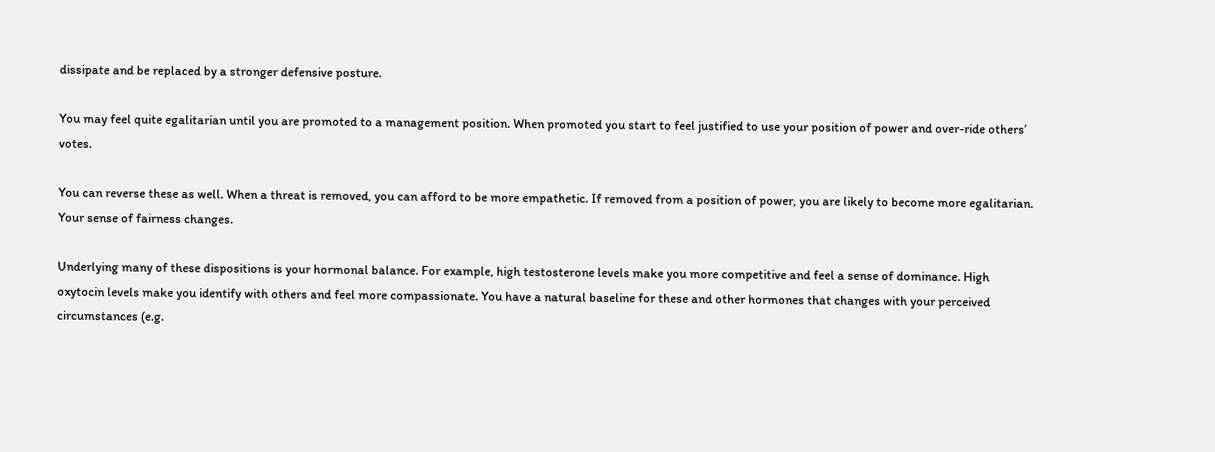dissipate and be replaced by a stronger defensive posture.

You may feel quite egalitarian until you are promoted to a management position. When promoted you start to feel justified to use your position of power and over-ride others’ votes.

You can reverse these as well. When a threat is removed, you can afford to be more empathetic. If removed from a position of power, you are likely to become more egalitarian. Your sense of fairness changes.

Underlying many of these dispositions is your hormonal balance. For example, high testosterone levels make you more competitive and feel a sense of dominance. High oxytocin levels make you identify with others and feel more compassionate. You have a natural baseline for these and other hormones that changes with your perceived circumstances (e.g.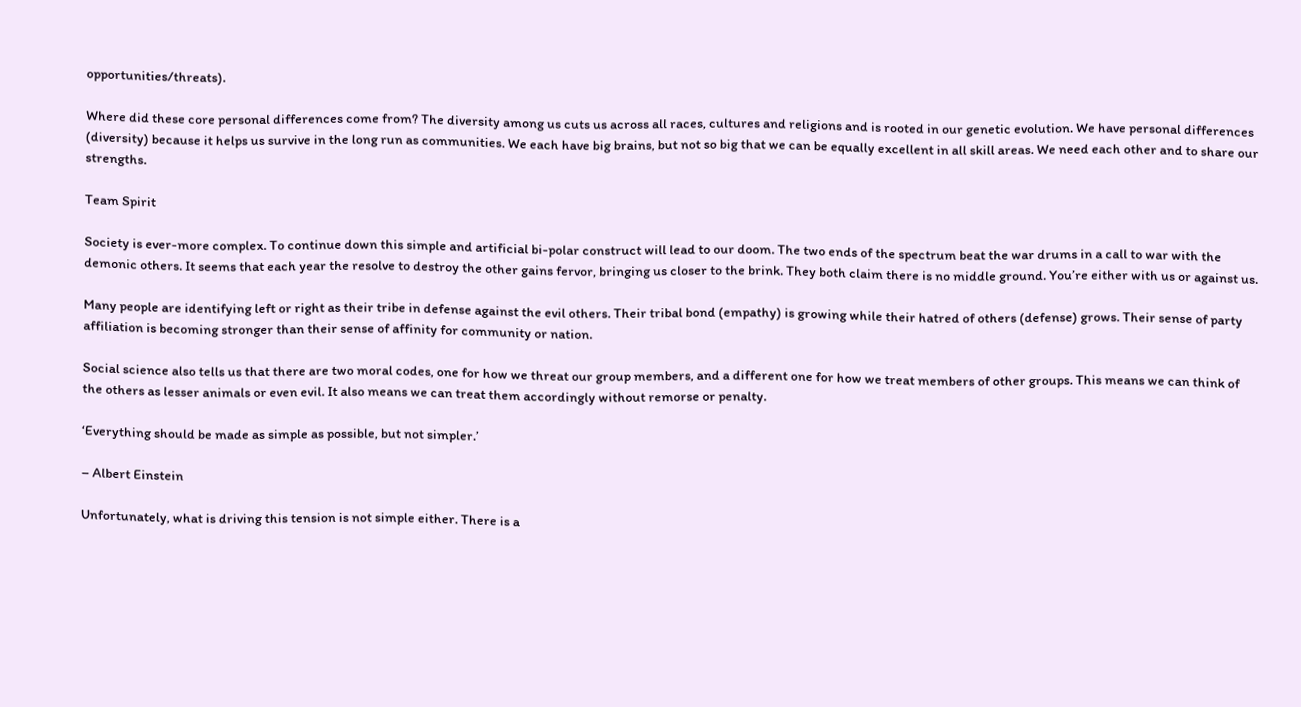opportunities/threats).

Where did these core personal differences come from? The diversity among us cuts us across all races, cultures and religions and is rooted in our genetic evolution. We have personal differences (diversity) because it helps us survive in the long run as communities. We each have big brains, but not so big that we can be equally excellent in all skill areas. We need each other and to share our strengths.

Team Spirit

Society is ever-more complex. To continue down this simple and artificial bi-polar construct will lead to our doom. The two ends of the spectrum beat the war drums in a call to war with the demonic others. It seems that each year the resolve to destroy the other gains fervor, bringing us closer to the brink. They both claim there is no middle ground. You’re either with us or against us.

Many people are identifying left or right as their tribe in defense against the evil others. Their tribal bond (empathy) is growing while their hatred of others (defense) grows. Their sense of party affiliation is becoming stronger than their sense of affinity for community or nation.

Social science also tells us that there are two moral codes, one for how we threat our group members, and a different one for how we treat members of other groups. This means we can think of the others as lesser animals or even evil. It also means we can treat them accordingly without remorse or penalty.

‘Everything should be made as simple as possible, but not simpler.’

– Albert Einstein

Unfortunately, what is driving this tension is not simple either. There is a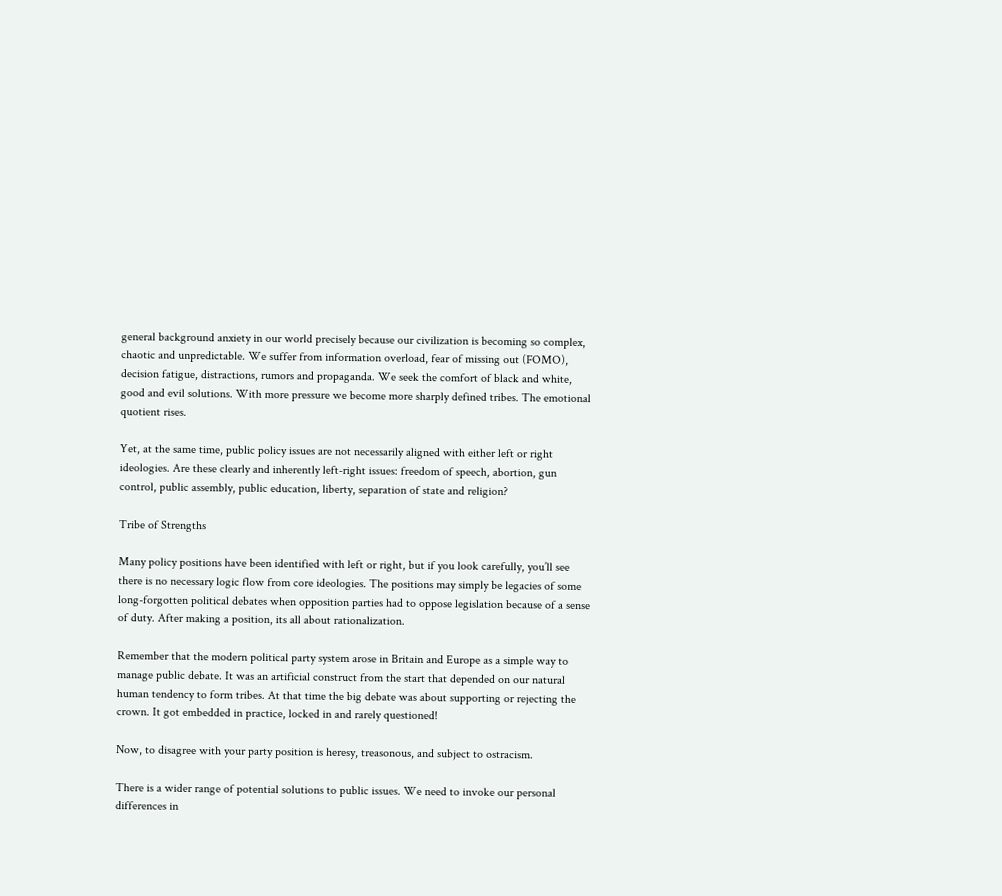general background anxiety in our world precisely because our civilization is becoming so complex, chaotic and unpredictable. We suffer from information overload, fear of missing out (FOMO), decision fatigue, distractions, rumors and propaganda. We seek the comfort of black and white, good and evil solutions. With more pressure we become more sharply defined tribes. The emotional quotient rises.

Yet, at the same time, public policy issues are not necessarily aligned with either left or right ideologies. Are these clearly and inherently left-right issues: freedom of speech, abortion, gun control, public assembly, public education, liberty, separation of state and religion?

Tribe of Strengths

Many policy positions have been identified with left or right, but if you look carefully, you’ll see there is no necessary logic flow from core ideologies. The positions may simply be legacies of some long-forgotten political debates when opposition parties had to oppose legislation because of a sense of duty. After making a position, its all about rationalization.

Remember that the modern political party system arose in Britain and Europe as a simple way to manage public debate. It was an artificial construct from the start that depended on our natural human tendency to form tribes. At that time the big debate was about supporting or rejecting the crown. It got embedded in practice, locked in and rarely questioned!

Now, to disagree with your party position is heresy, treasonous, and subject to ostracism.

There is a wider range of potential solutions to public issues. We need to invoke our personal differences in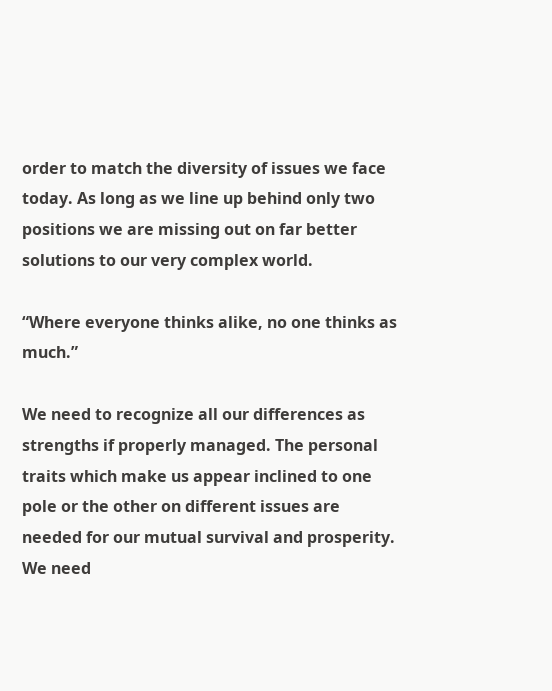order to match the diversity of issues we face today. As long as we line up behind only two positions we are missing out on far better solutions to our very complex world.

“Where everyone thinks alike, no one thinks as much.”

We need to recognize all our differences as strengths if properly managed. The personal traits which make us appear inclined to one pole or the other on different issues are needed for our mutual survival and prosperity. We need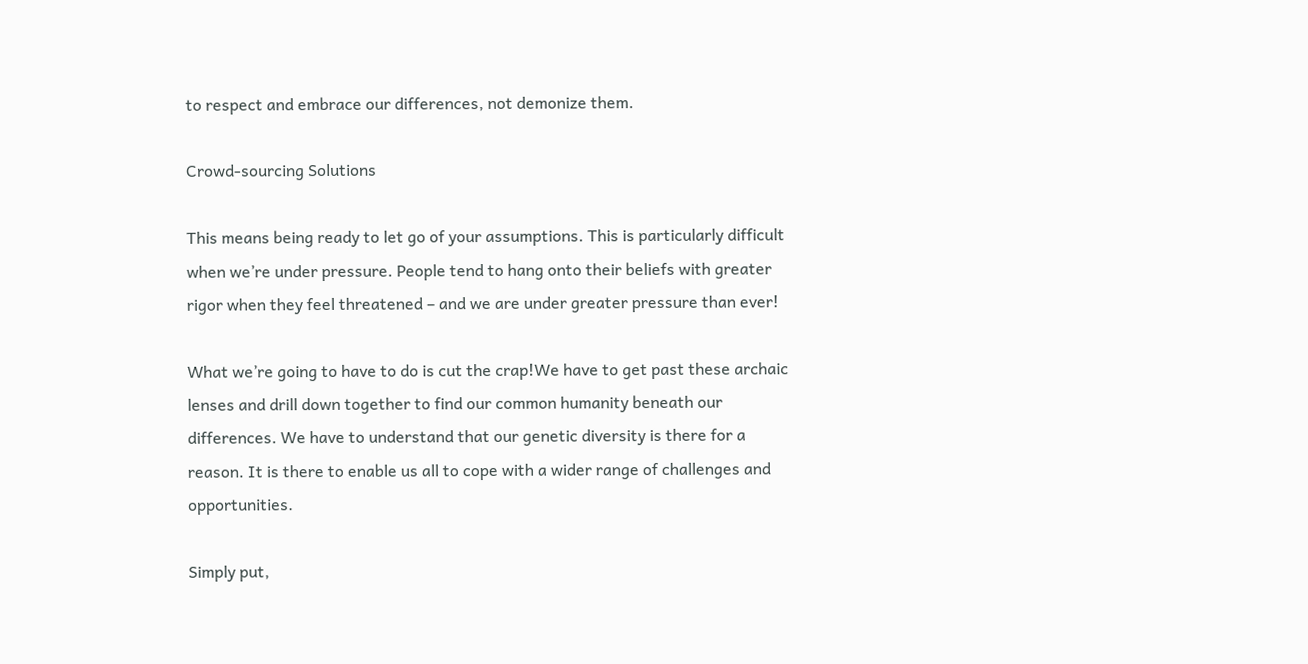to respect and embrace our differences, not demonize them.

Crowd-sourcing Solutions

This means being ready to let go of your assumptions. This is particularly difficult when we’re under pressure. People tend to hang onto their beliefs with greater rigor when they feel threatened – and we are under greater pressure than ever!

What we’re going to have to do is cut the crap!We have to get past these archaic lenses and drill down together to find our common humanity beneath our differences. We have to understand that our genetic diversity is there for a reason. It is there to enable us all to cope with a wider range of challenges and opportunities.

Simply put,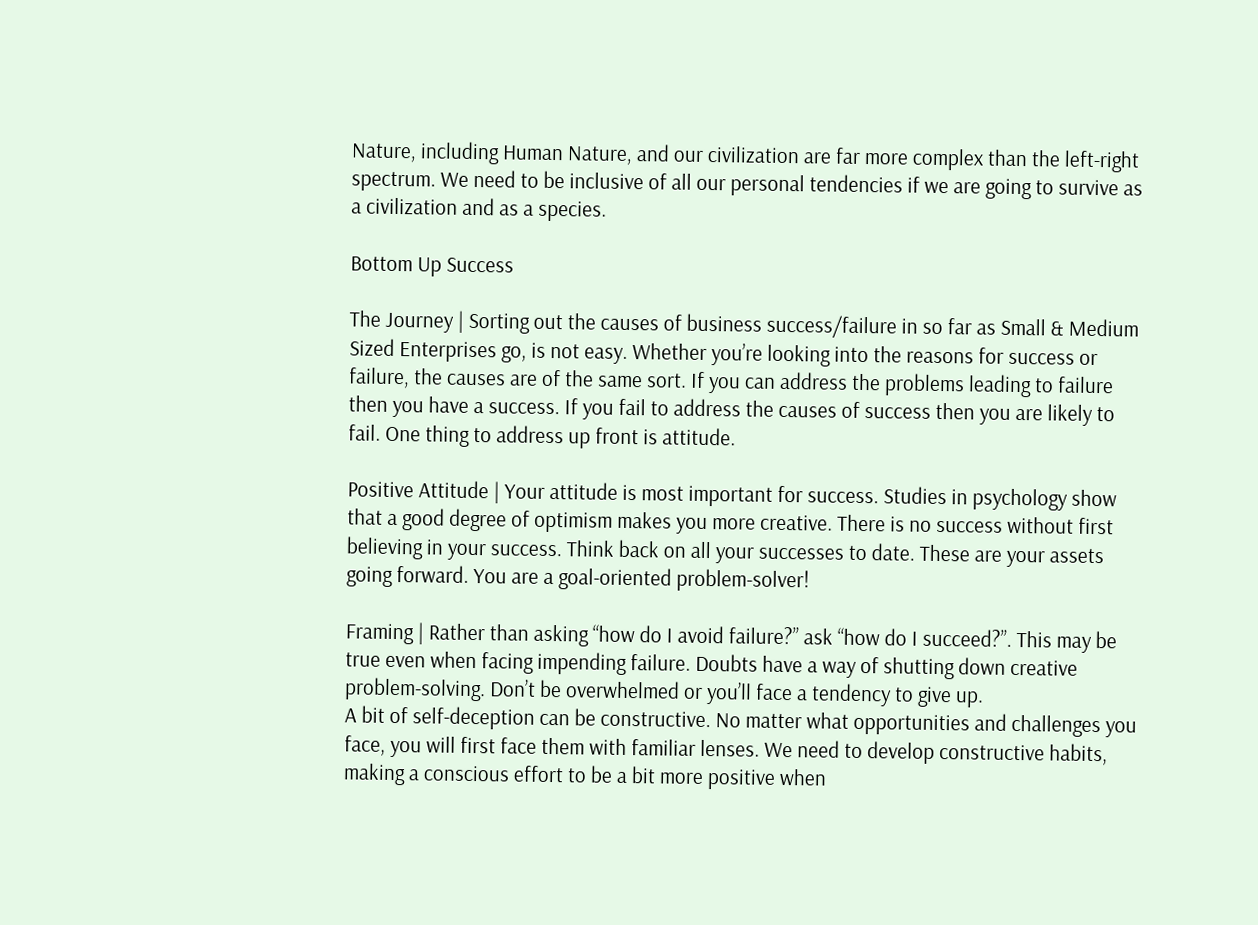Nature, including Human Nature, and our civilization are far more complex than the left-right spectrum. We need to be inclusive of all our personal tendencies if we are going to survive as a civilization and as a species.

Bottom Up Success

The Journey | Sorting out the causes of business success/failure in so far as Small & Medium Sized Enterprises go, is not easy. Whether you’re looking into the reasons for success or failure, the causes are of the same sort. If you can address the problems leading to failure then you have a success. If you fail to address the causes of success then you are likely to fail. One thing to address up front is attitude.

Positive Attitude | Your attitude is most important for success. Studies in psychology show that a good degree of optimism makes you more creative. There is no success without first believing in your success. Think back on all your successes to date. These are your assets going forward. You are a goal-oriented problem-solver!

Framing | Rather than asking “how do I avoid failure?” ask “how do I succeed?”. This may be true even when facing impending failure. Doubts have a way of shutting down creative problem-solving. Don’t be overwhelmed or you’ll face a tendency to give up.
A bit of self-deception can be constructive. No matter what opportunities and challenges you face, you will first face them with familiar lenses. We need to develop constructive habits, making a conscious effort to be a bit more positive when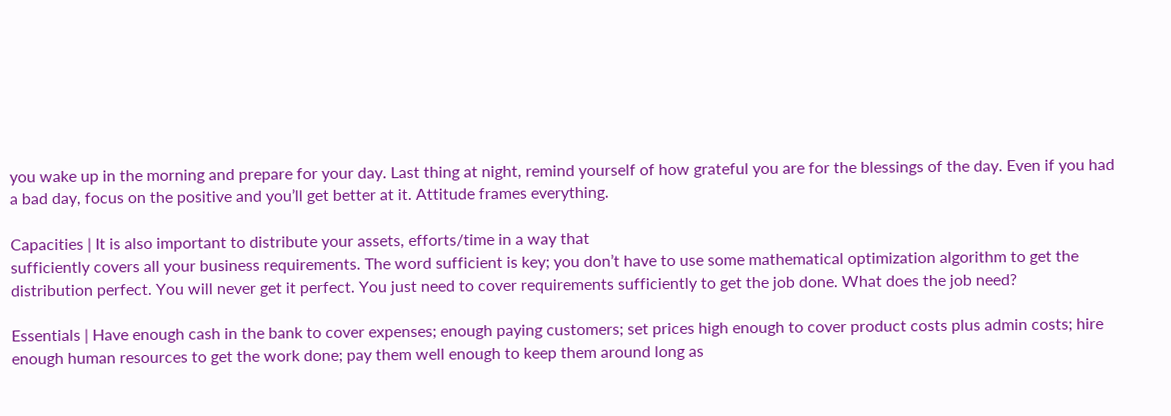you wake up in the morning and prepare for your day. Last thing at night, remind yourself of how grateful you are for the blessings of the day. Even if you had a bad day, focus on the positive and you’ll get better at it. Attitude frames everything.

Capacities | It is also important to distribute your assets, efforts/time in a way that
sufficiently covers all your business requirements. The word sufficient is key; you don’t have to use some mathematical optimization algorithm to get the distribution perfect. You will never get it perfect. You just need to cover requirements sufficiently to get the job done. What does the job need?

Essentials | Have enough cash in the bank to cover expenses; enough paying customers; set prices high enough to cover product costs plus admin costs; hire enough human resources to get the work done; pay them well enough to keep them around long as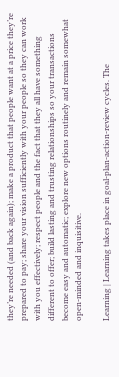they’re needed (and back again); make a product that people want at a price they’re prepared to pay; share your vision sufficiently with your people so they can work with you effectively; respect people and the fact that they all have something different to offer; build lasting and trusting relationships so your transactions become easy and automatic; explore new options routinely and remain somewhat open-minded and inquisitive.

Learning | Learning takes place in goal-plan-action-review cycles. The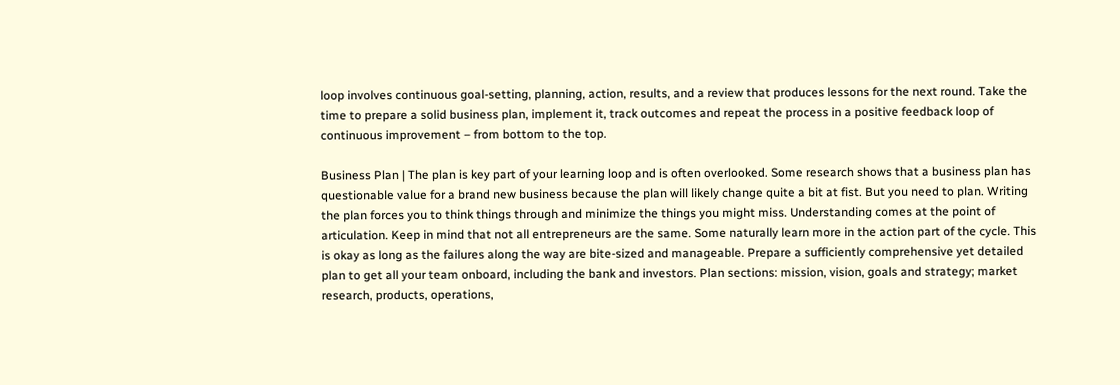loop involves continuous goal-setting, planning, action, results, and a review that produces lessons for the next round. Take the time to prepare a solid business plan, implement it, track outcomes and repeat the process in a positive feedback loop of continuous improvement – from bottom to the top.

Business Plan | The plan is key part of your learning loop and is often overlooked. Some research shows that a business plan has questionable value for a brand new business because the plan will likely change quite a bit at fist. But you need to plan. Writing the plan forces you to think things through and minimize the things you might miss. Understanding comes at the point of articulation. Keep in mind that not all entrepreneurs are the same. Some naturally learn more in the action part of the cycle. This is okay as long as the failures along the way are bite-sized and manageable. Prepare a sufficiently comprehensive yet detailed plan to get all your team onboard, including the bank and investors. Plan sections: mission, vision, goals and strategy; market research, products, operations,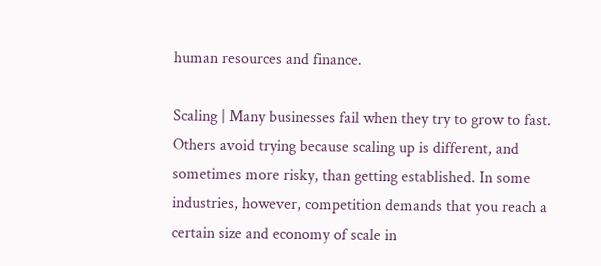human resources and finance.

Scaling | Many businesses fail when they try to grow to fast. Others avoid trying because scaling up is different, and sometimes more risky, than getting established. In some industries, however, competition demands that you reach a certain size and economy of scale in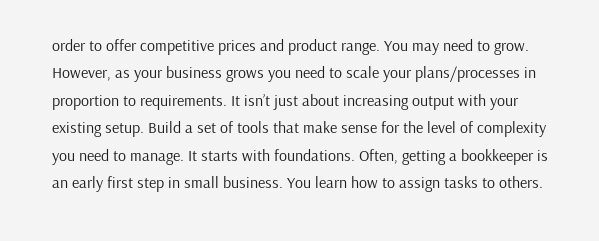order to offer competitive prices and product range. You may need to grow. However, as your business grows you need to scale your plans/processes in proportion to requirements. It isn’t just about increasing output with your existing setup. Build a set of tools that make sense for the level of complexity you need to manage. It starts with foundations. Often, getting a bookkeeper is an early first step in small business. You learn how to assign tasks to others.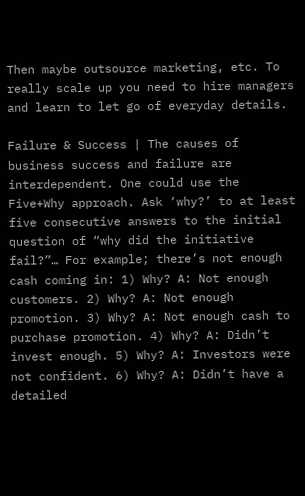Then maybe outsource marketing, etc. To really scale up you need to hire managers and learn to let go of everyday details.

Failure & Success | The causes of business success and failure are interdependent. One could use the Five+Why approach. Ask ‘why?’ to at least five consecutive answers to the initial question of “why did the initiative fail?”… For example; there’s not enough cash coming in: 1) Why? A: Not enough customers. 2) Why? A: Not enough promotion. 3) Why? A: Not enough cash to purchase promotion. 4) Why? A: Didn’t invest enough. 5) Why? A: Investors were not confident. 6) Why? A: Didn’t have a detailed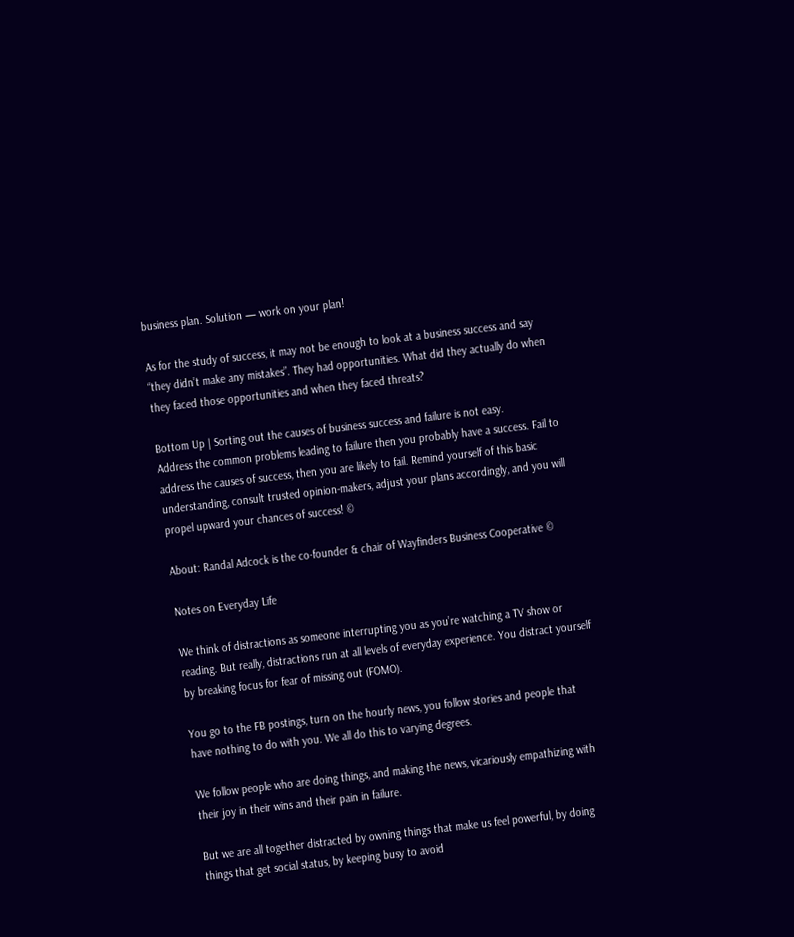business plan. Solution — work on your plan!

As for the study of success, it may not be enough to look at a business success and say “they didn’t make any mistakes”. They had opportunities. What did they actually do when they faced those opportunities and when they faced threats?

Bottom Up | Sorting out the causes of business success and failure is not easy.
Address the common problems leading to failure then you probably have a success. Fail to address the causes of success, then you are likely to fail. Remind yourself of this basic understanding, consult trusted opinion-makers, adjust your plans accordingly, and you will  propel upward your chances of success! ©

About: Randal Adcock is the co-founder & chair of Wayfinders Business Cooperative ©

Notes on Everyday Life

We think of distractions as someone interrupting you as you’re watching a TV show or reading. But really, distractions run at all levels of everyday experience. You distract yourself by breaking focus for fear of missing out (FOMO).

You go to the FB postings, turn on the hourly news, you follow stories and people that have nothing to do with you. We all do this to varying degrees.

We follow people who are doing things, and making the news, vicariously empathizing with their joy in their wins and their pain in failure.

But we are all together distracted by owning things that make us feel powerful, by doing things that get social status, by keeping busy to avoid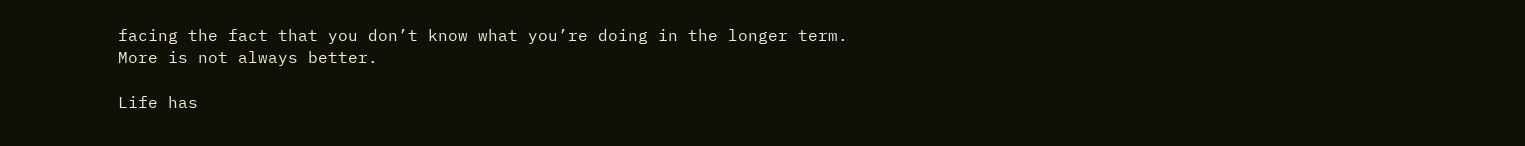facing the fact that you don’t know what you’re doing in the longer term. More is not always better.

Life has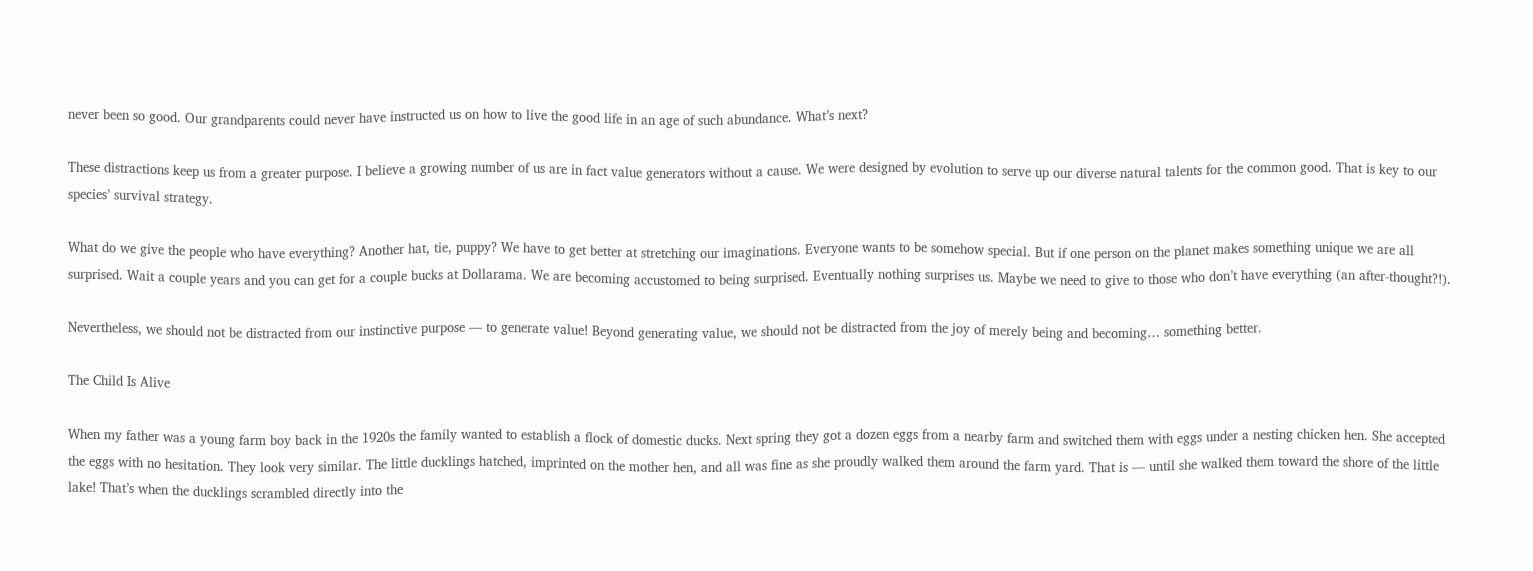never been so good. Our grandparents could never have instructed us on how to live the good life in an age of such abundance. What’s next?

These distractions keep us from a greater purpose. I believe a growing number of us are in fact value generators without a cause. We were designed by evolution to serve up our diverse natural talents for the common good. That is key to our species’ survival strategy.

What do we give the people who have everything? Another hat, tie, puppy? We have to get better at stretching our imaginations. Everyone wants to be somehow special. But if one person on the planet makes something unique we are all surprised. Wait a couple years and you can get for a couple bucks at Dollarama. We are becoming accustomed to being surprised. Eventually nothing surprises us. Maybe we need to give to those who don’t have everything (an after-thought?!).

Nevertheless, we should not be distracted from our instinctive purpose — to generate value! Beyond generating value, we should not be distracted from the joy of merely being and becoming… something better.

The Child Is Alive

When my father was a young farm boy back in the 1920s the family wanted to establish a flock of domestic ducks. Next spring they got a dozen eggs from a nearby farm and switched them with eggs under a nesting chicken hen. She accepted the eggs with no hesitation. They look very similar. The little ducklings hatched, imprinted on the mother hen, and all was fine as she proudly walked them around the farm yard. That is — until she walked them toward the shore of the little lake! That’s when the ducklings scrambled directly into the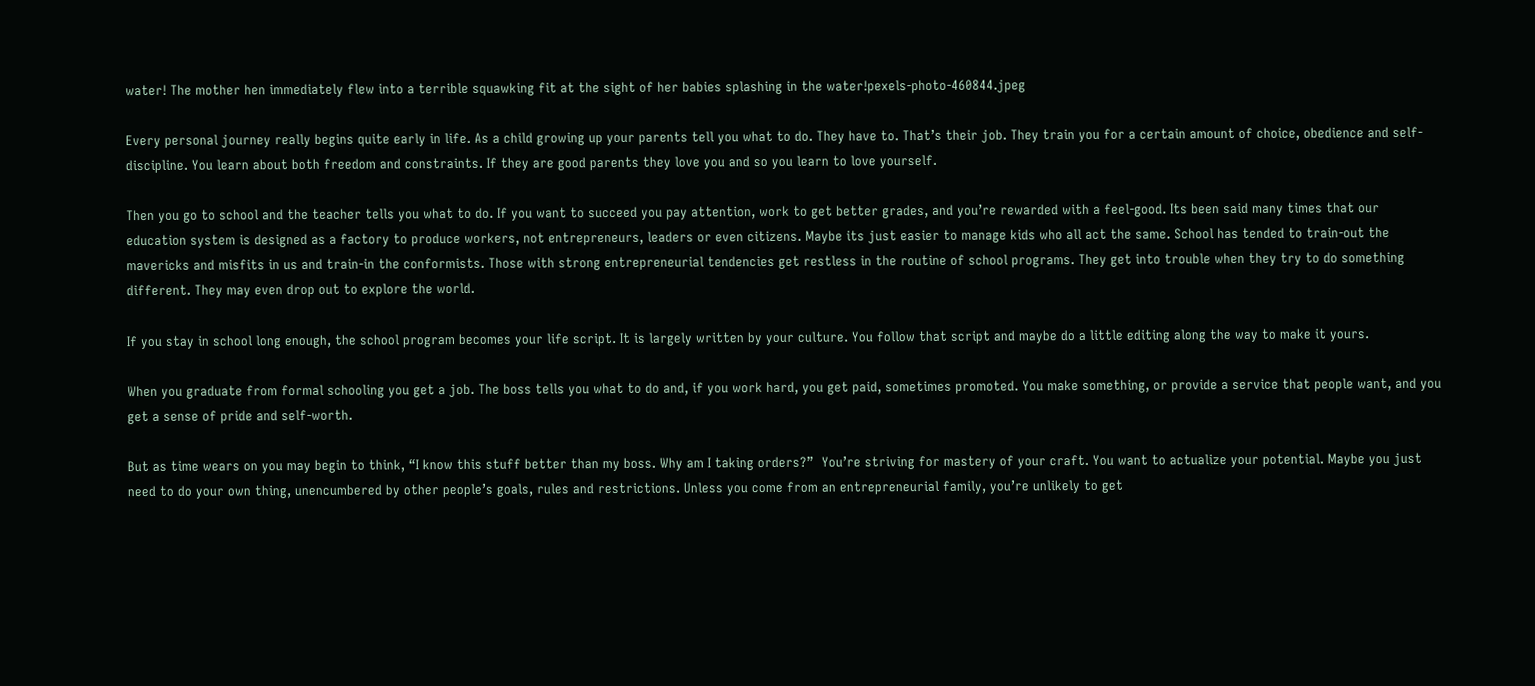water! The mother hen immediately flew into a terrible squawking fit at the sight of her babies splashing in the water!pexels-photo-460844.jpeg

Every personal journey really begins quite early in life. As a child growing up your parents tell you what to do. They have to. That’s their job. They train you for a certain amount of choice, obedience and self-discipline. You learn about both freedom and constraints. If they are good parents they love you and so you learn to love yourself.

Then you go to school and the teacher tells you what to do. If you want to succeed you pay attention, work to get better grades, and you’re rewarded with a feel-good. Its been said many times that our education system is designed as a factory to produce workers, not entrepreneurs, leaders or even citizens. Maybe its just easier to manage kids who all act the same. School has tended to train-out the mavericks and misfits in us and train-in the conformists. Those with strong entrepreneurial tendencies get restless in the routine of school programs. They get into trouble when they try to do something different. They may even drop out to explore the world.

If you stay in school long enough, the school program becomes your life script. It is largely written by your culture. You follow that script and maybe do a little editing along the way to make it yours.

When you graduate from formal schooling you get a job. The boss tells you what to do and, if you work hard, you get paid, sometimes promoted. You make something, or provide a service that people want, and you get a sense of pride and self-worth.

But as time wears on you may begin to think, “I know this stuff better than my boss. Why am I taking orders?”  You’re striving for mastery of your craft. You want to actualize your potential. Maybe you just need to do your own thing, unencumbered by other people’s goals, rules and restrictions. Unless you come from an entrepreneurial family, you’re unlikely to get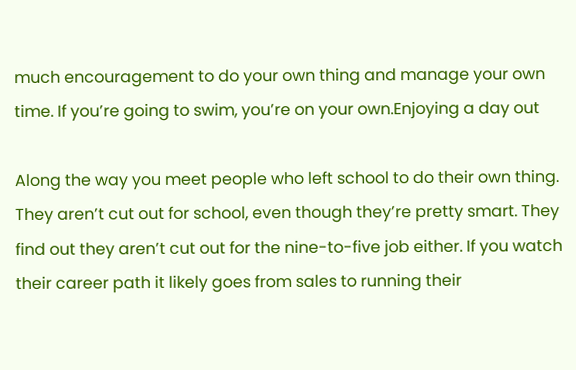much encouragement to do your own thing and manage your own time. If you’re going to swim, you’re on your own.Enjoying a day out

Along the way you meet people who left school to do their own thing. They aren’t cut out for school, even though they’re pretty smart. They find out they aren’t cut out for the nine-to-five job either. If you watch their career path it likely goes from sales to running their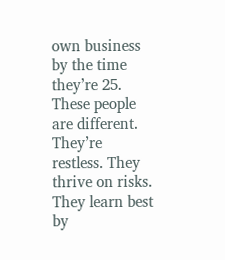own business by the time they’re 25. These people are different. They’re restless. They thrive on risks. They learn best by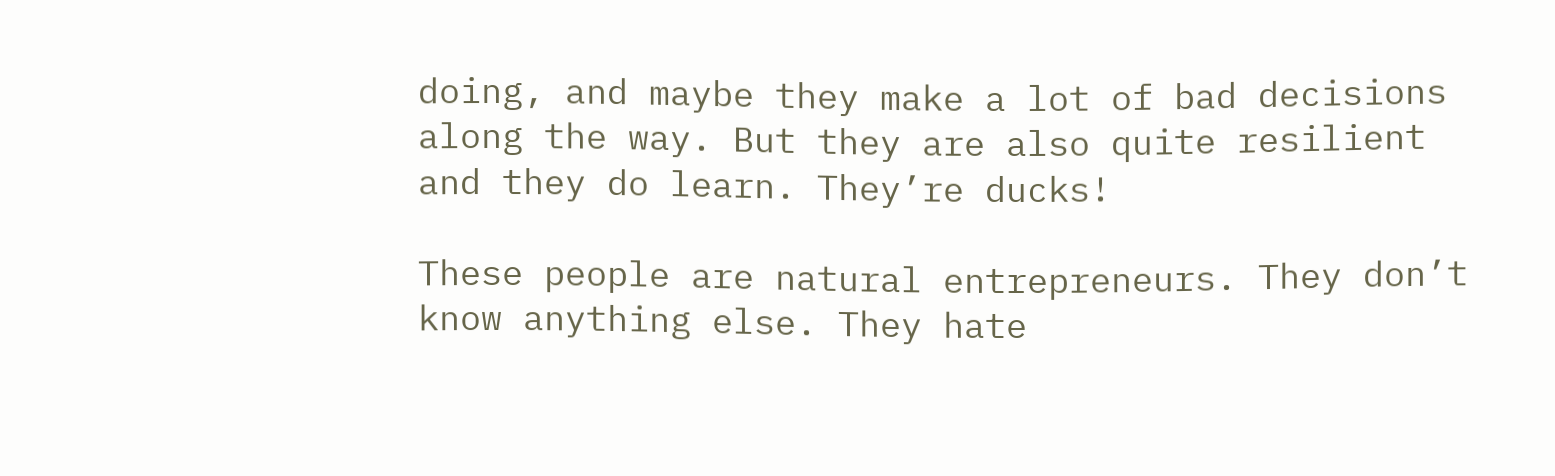doing, and maybe they make a lot of bad decisions along the way. But they are also quite resilient and they do learn. They’re ducks!

These people are natural entrepreneurs. They don’t know anything else. They hate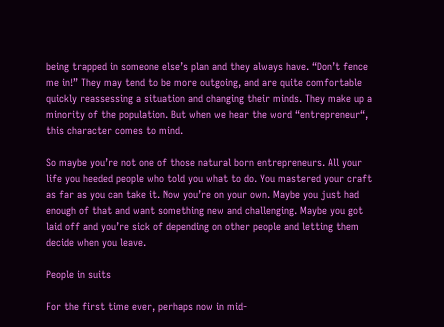being trapped in someone else’s plan and they always have. “Don’t fence me in!” They may tend to be more outgoing, and are quite comfortable quickly reassessing a situation and changing their minds. They make up a minority of the population. But when we hear the word “entrepreneur“, this character comes to mind.

So maybe you’re not one of those natural born entrepreneurs. All your life you heeded people who told you what to do. You mastered your craft as far as you can take it. Now you’re on your own. Maybe you just had enough of that and want something new and challenging. Maybe you got laid off and you’re sick of depending on other people and letting them decide when you leave.

People in suits

For the first time ever, perhaps now in mid-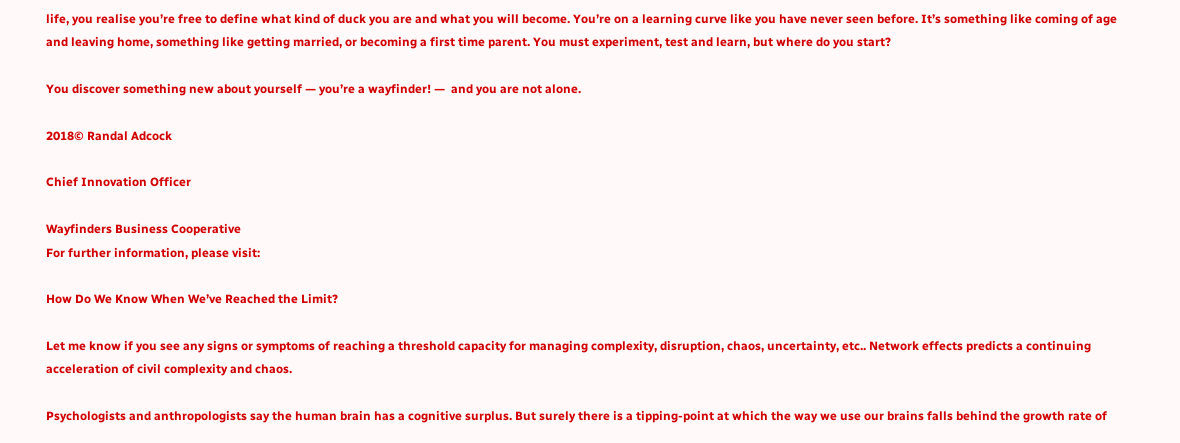life, you realise you’re free to define what kind of duck you are and what you will become. You’re on a learning curve like you have never seen before. It’s something like coming of age and leaving home, something like getting married, or becoming a first time parent. You must experiment, test and learn, but where do you start?

You discover something new about yourself — you’re a wayfinder! —  and you are not alone.

2018© Randal Adcock

Chief Innovation Officer

Wayfinders Business Cooperative
For further information, please visit:

How Do We Know When We’ve Reached the Limit?

Let me know if you see any signs or symptoms of reaching a threshold capacity for managing complexity, disruption, chaos, uncertainty, etc.. Network effects predicts a continuing acceleration of civil complexity and chaos.

Psychologists and anthropologists say the human brain has a cognitive surplus. But surely there is a tipping-point at which the way we use our brains falls behind the growth rate of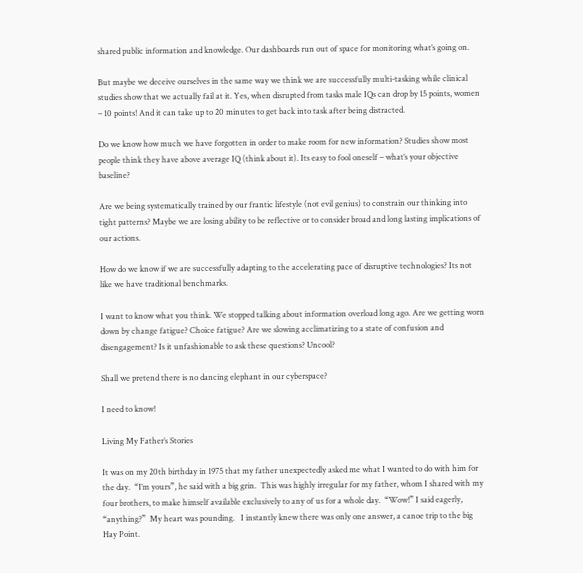shared public information and knowledge. Our dashboards run out of space for monitoring what’s going on.

But maybe we deceive ourselves in the same way we think we are successfully multi-tasking while clinical studies show that we actually fail at it. Yes, when disrupted from tasks male IQs can drop by 15 points, women – 10 points! And it can take up to 20 minutes to get back into task after being distracted.

Do we know how much we have forgotten in order to make room for new information? Studies show most people think they have above average IQ (think about it). Its easy to fool oneself – what’s your objective baseline?

Are we being systematically trained by our frantic lifestyle (not evil genius) to constrain our thinking into tight patterns? Maybe we are losing ability to be reflective or to consider broad and long lasting implications of our actions.

How do we know if we are successfully adapting to the accelerating pace of disruptive technologies? Its not like we have traditional benchmarks.

I want to know what you think. We stopped talking about information overload long ago. Are we getting worn down by change fatigue? Choice fatigue? Are we slowing acclimatizing to a state of confusion and disengagement? Is it unfashionable to ask these questions? Uncool?

Shall we pretend there is no dancing elephant in our cyberspace?

I need to know!

Living My Father’s Stories

It was on my 20th birthday in 1975 that my father unexpectedly asked me what I wanted to do with him for the day.  “I’m yours”, he said with a big grin.  This was highly irregular for my father, whom I shared with my four brothers, to make himself available exclusively to any of us for a whole day.  “Wow!” I said eagerly, “anything?”  My heart was pounding.   I instantly knew there was only one answer, a canoe trip to the big Hay Point.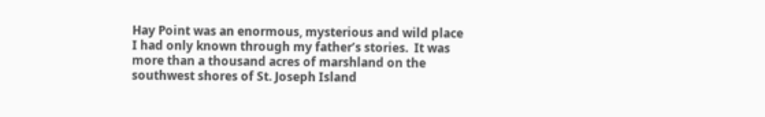Hay Point was an enormous, mysterious and wild place I had only known through my father’s stories.  It was more than a thousand acres of marshland on the southwest shores of St. Joseph Island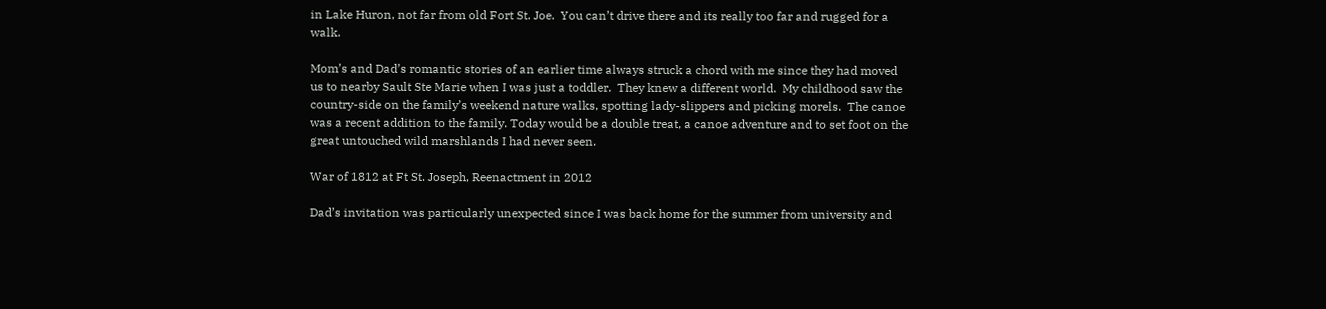in Lake Huron, not far from old Fort St. Joe.  You can’t drive there and its really too far and rugged for a walk.

Mom’s and Dad’s romantic stories of an earlier time always struck a chord with me since they had moved us to nearby Sault Ste Marie when I was just a toddler.  They knew a different world.  My childhood saw the country-side on the family’s weekend nature walks, spotting lady-slippers and picking morels.  The canoe was a recent addition to the family. Today would be a double treat, a canoe adventure and to set foot on the great untouched wild marshlands I had never seen.

War of 1812 at Ft St. Joseph, Reenactment in 2012

Dad’s invitation was particularly unexpected since I was back home for the summer from university and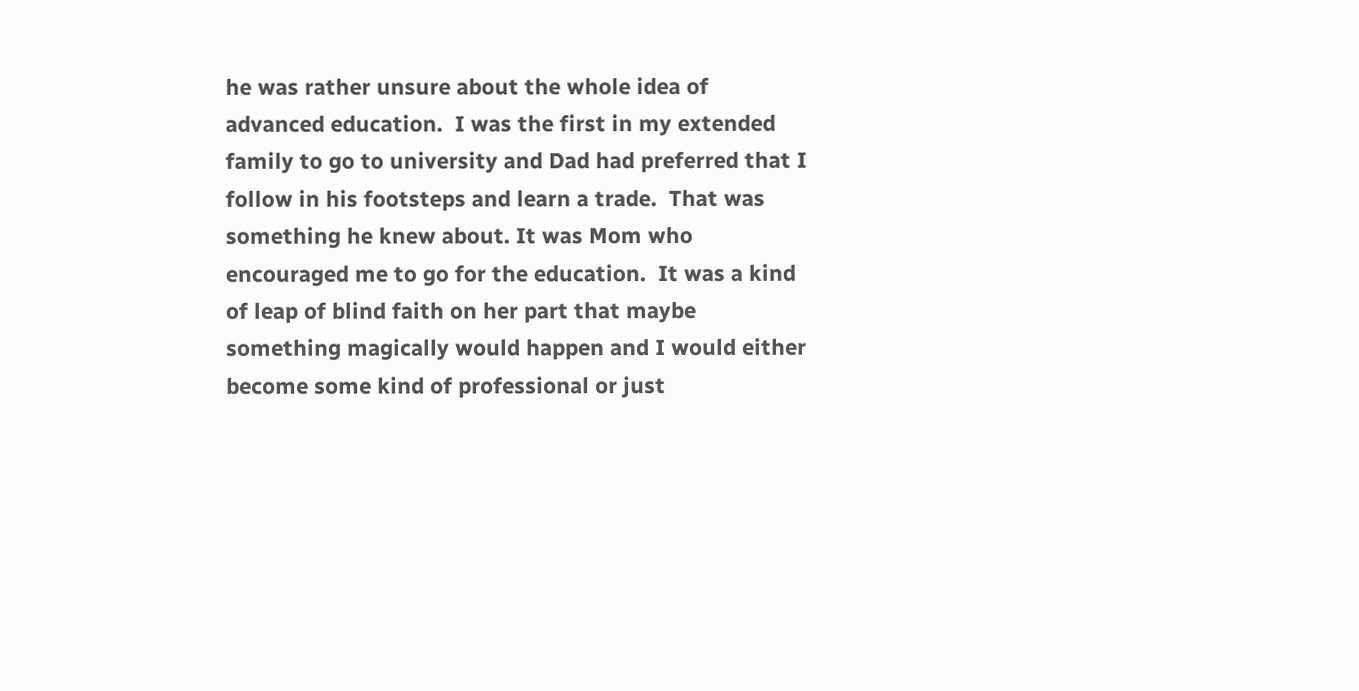he was rather unsure about the whole idea of advanced education.  I was the first in my extended family to go to university and Dad had preferred that I follow in his footsteps and learn a trade.  That was something he knew about. It was Mom who encouraged me to go for the education.  It was a kind of leap of blind faith on her part that maybe something magically would happen and I would either become some kind of professional or just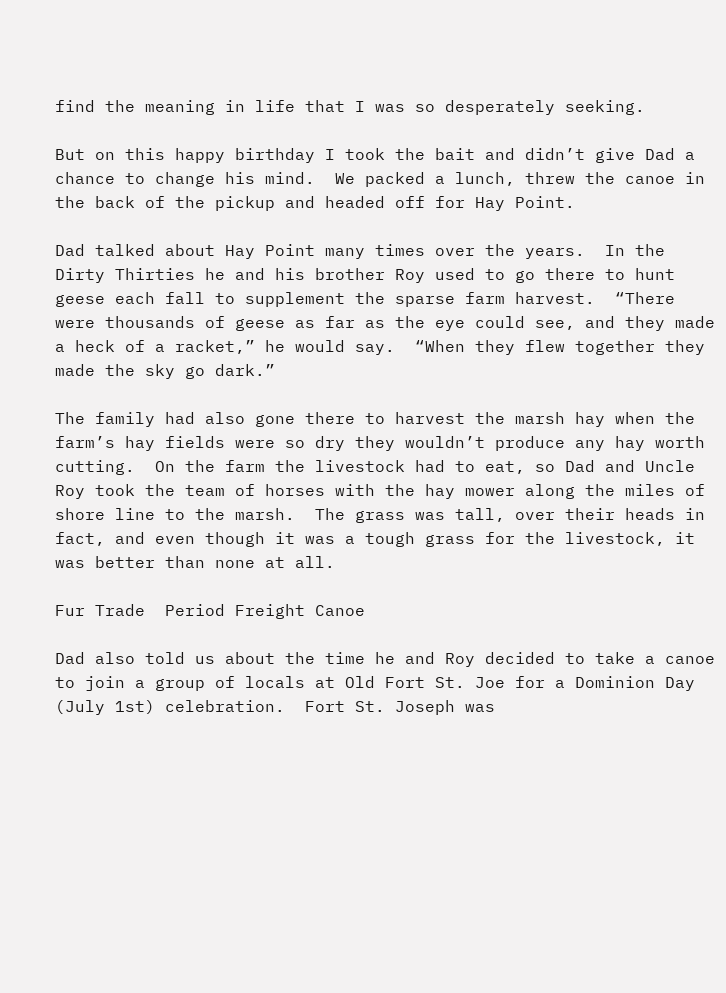find the meaning in life that I was so desperately seeking.

But on this happy birthday I took the bait and didn’t give Dad a chance to change his mind.  We packed a lunch, threw the canoe in the back of the pickup and headed off for Hay Point.

Dad talked about Hay Point many times over the years.  In the Dirty Thirties he and his brother Roy used to go there to hunt geese each fall to supplement the sparse farm harvest.  “There were thousands of geese as far as the eye could see, and they made a heck of a racket,” he would say.  “When they flew together they made the sky go dark.”

The family had also gone there to harvest the marsh hay when the farm’s hay fields were so dry they wouldn’t produce any hay worth cutting.  On the farm the livestock had to eat, so Dad and Uncle Roy took the team of horses with the hay mower along the miles of shore line to the marsh.  The grass was tall, over their heads in fact, and even though it was a tough grass for the livestock, it was better than none at all.

Fur Trade  Period Freight Canoe

Dad also told us about the time he and Roy decided to take a canoe to join a group of locals at Old Fort St. Joe for a Dominion Day (July 1st) celebration.  Fort St. Joseph was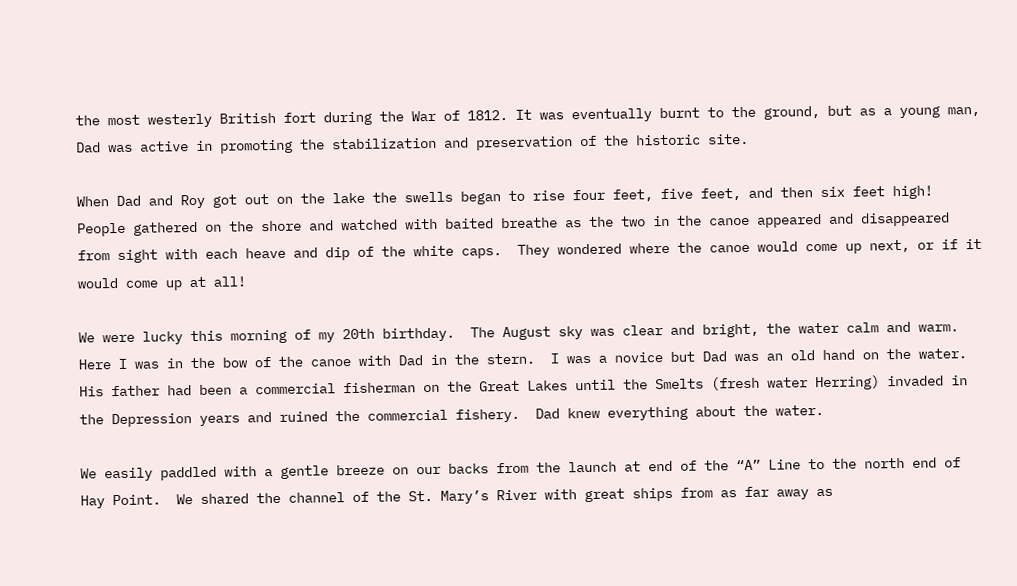the most westerly British fort during the War of 1812. It was eventually burnt to the ground, but as a young man, Dad was active in promoting the stabilization and preservation of the historic site.

When Dad and Roy got out on the lake the swells began to rise four feet, five feet, and then six feet high!   People gathered on the shore and watched with baited breathe as the two in the canoe appeared and disappeared from sight with each heave and dip of the white caps.  They wondered where the canoe would come up next, or if it would come up at all!

We were lucky this morning of my 20th birthday.  The August sky was clear and bright, the water calm and warm.  Here I was in the bow of the canoe with Dad in the stern.  I was a novice but Dad was an old hand on the water.  His father had been a commercial fisherman on the Great Lakes until the Smelts (fresh water Herring) invaded in the Depression years and ruined the commercial fishery.  Dad knew everything about the water.

We easily paddled with a gentle breeze on our backs from the launch at end of the “A” Line to the north end of Hay Point.  We shared the channel of the St. Mary’s River with great ships from as far away as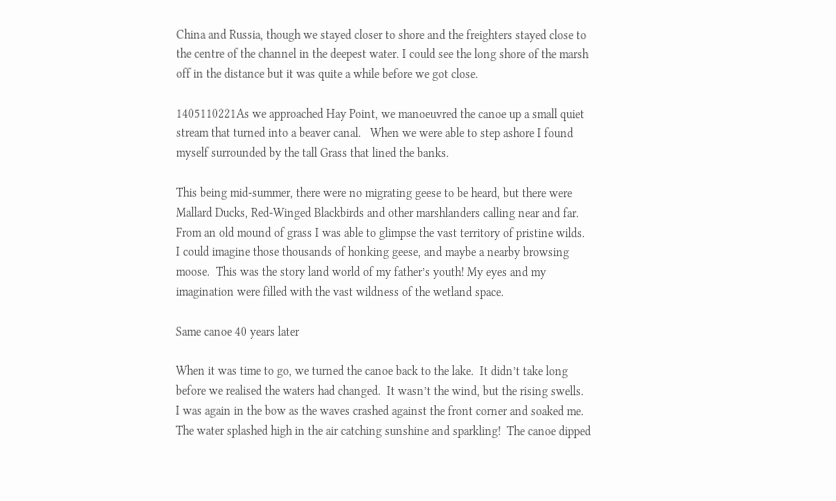China and Russia, though we stayed closer to shore and the freighters stayed close to the centre of the channel in the deepest water. I could see the long shore of the marsh off in the distance but it was quite a while before we got close.

1405110221As we approached Hay Point, we manoeuvred the canoe up a small quiet stream that turned into a beaver canal.   When we were able to step ashore I found myself surrounded by the tall Grass that lined the banks.

This being mid-summer, there were no migrating geese to be heard, but there were Mallard Ducks, Red-Winged Blackbirds and other marshlanders calling near and far.  From an old mound of grass I was able to glimpse the vast territory of pristine wilds.  I could imagine those thousands of honking geese, and maybe a nearby browsing moose.  This was the story land world of my father’s youth! My eyes and my imagination were filled with the vast wildness of the wetland space.

Same canoe 40 years later

When it was time to go, we turned the canoe back to the lake.  It didn’t take long before we realised the waters had changed.  It wasn’t the wind, but the rising swells.  I was again in the bow as the waves crashed against the front corner and soaked me.  The water splashed high in the air catching sunshine and sparkling!  The canoe dipped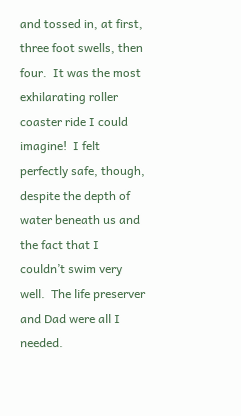and tossed in, at first, three foot swells, then four.  It was the most exhilarating roller coaster ride I could imagine!  I felt perfectly safe, though, despite the depth of water beneath us and the fact that I couldn’t swim very well.  The life preserver and Dad were all I needed.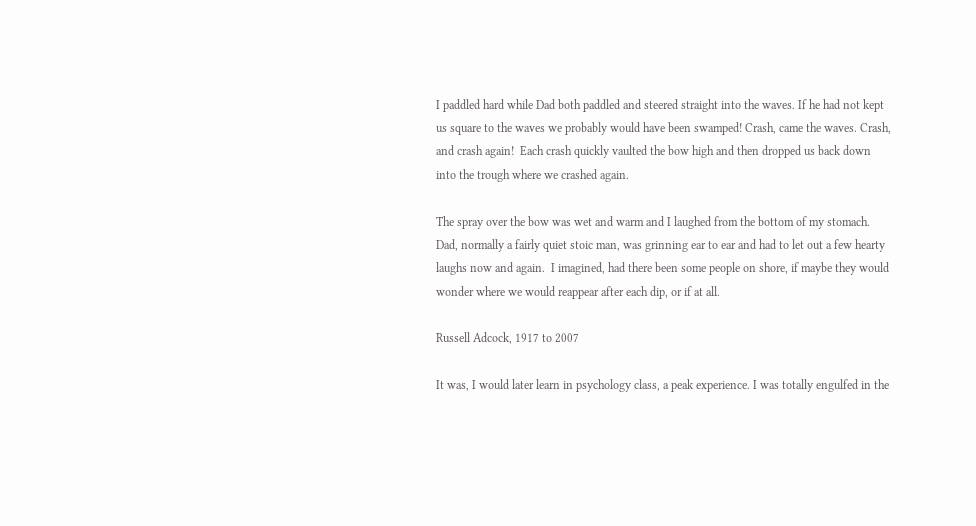I paddled hard while Dad both paddled and steered straight into the waves. If he had not kept us square to the waves we probably would have been swamped! Crash, came the waves. Crash, and crash again!  Each crash quickly vaulted the bow high and then dropped us back down into the trough where we crashed again.

The spray over the bow was wet and warm and I laughed from the bottom of my stomach. Dad, normally a fairly quiet stoic man, was grinning ear to ear and had to let out a few hearty laughs now and again.  I imagined, had there been some people on shore, if maybe they would wonder where we would reappear after each dip, or if at all.

Russell Adcock, 1917 to 2007

It was, I would later learn in psychology class, a peak experience. I was totally engulfed in the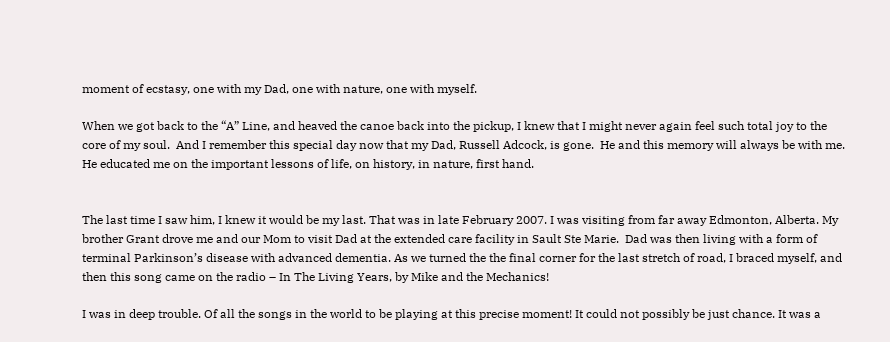moment of ecstasy, one with my Dad, one with nature, one with myself.

When we got back to the “A” Line, and heaved the canoe back into the pickup, I knew that I might never again feel such total joy to the core of my soul.  And I remember this special day now that my Dad, Russell Adcock, is gone.  He and this memory will always be with me.  He educated me on the important lessons of life, on history, in nature, first hand.


The last time I saw him, I knew it would be my last. That was in late February 2007. I was visiting from far away Edmonton, Alberta. My brother Grant drove me and our Mom to visit Dad at the extended care facility in Sault Ste Marie.  Dad was then living with a form of terminal Parkinson’s disease with advanced dementia. As we turned the the final corner for the last stretch of road, I braced myself, and then this song came on the radio – In The Living Years, by Mike and the Mechanics!

I was in deep trouble. Of all the songs in the world to be playing at this precise moment! It could not possibly be just chance. It was a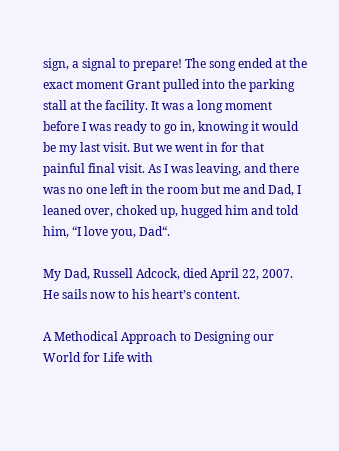sign, a signal to prepare! The song ended at the exact moment Grant pulled into the parking stall at the facility. It was a long moment before I was ready to go in, knowing it would be my last visit. But we went in for that painful final visit. As I was leaving, and there was no one left in the room but me and Dad, I leaned over, choked up, hugged him and told him, “I love you, Dad“.

My Dad, Russell Adcock, died April 22, 2007. He sails now to his heart’s content.

A Methodical Approach to Designing our World for Life with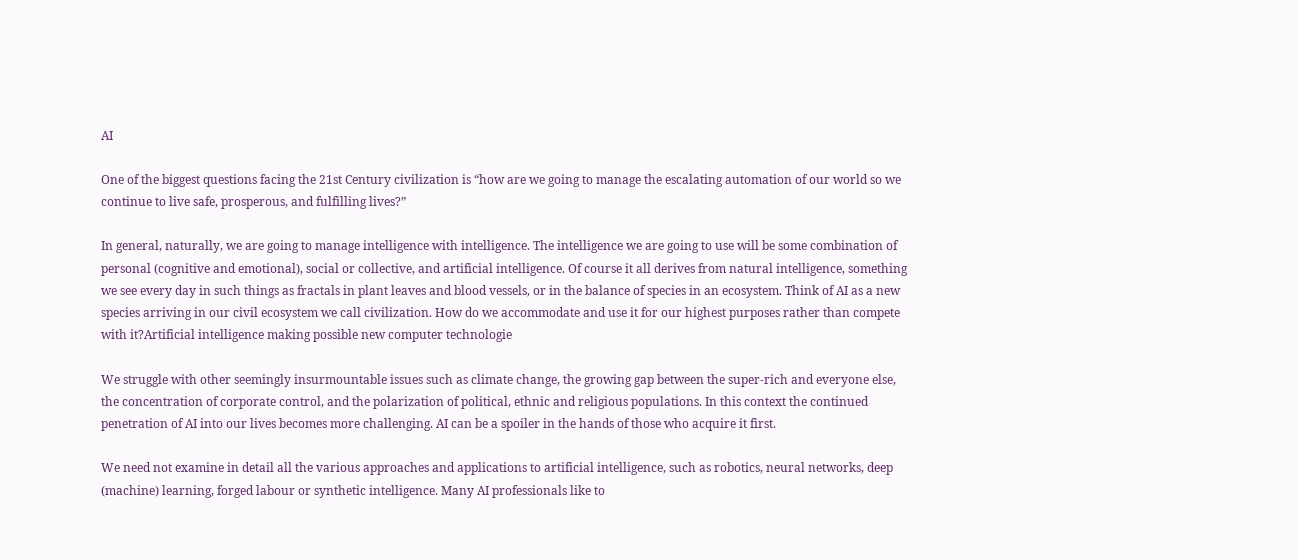AI

One of the biggest questions facing the 21st Century civilization is “how are we going to manage the escalating automation of our world so we continue to live safe, prosperous, and fulfilling lives?”

In general, naturally, we are going to manage intelligence with intelligence. The intelligence we are going to use will be some combination of personal (cognitive and emotional), social or collective, and artificial intelligence. Of course it all derives from natural intelligence, something we see every day in such things as fractals in plant leaves and blood vessels, or in the balance of species in an ecosystem. Think of AI as a new species arriving in our civil ecosystem we call civilization. How do we accommodate and use it for our highest purposes rather than compete with it?Artificial intelligence making possible new computer technologie

We struggle with other seemingly insurmountable issues such as climate change, the growing gap between the super-rich and everyone else, the concentration of corporate control, and the polarization of political, ethnic and religious populations. In this context the continued penetration of AI into our lives becomes more challenging. AI can be a spoiler in the hands of those who acquire it first.

We need not examine in detail all the various approaches and applications to artificial intelligence, such as robotics, neural networks, deep (machine) learning, forged labour or synthetic intelligence. Many AI professionals like to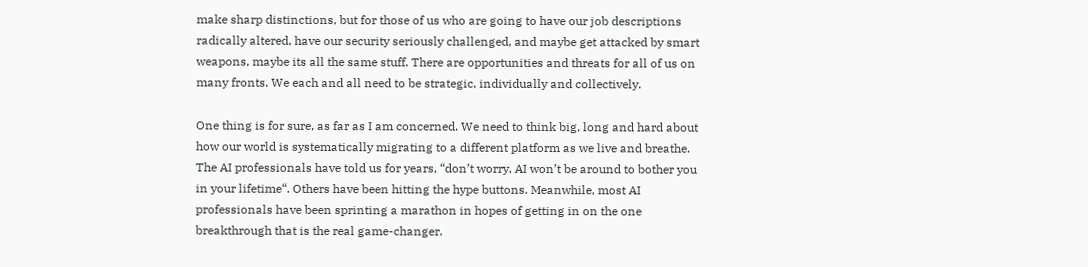make sharp distinctions, but for those of us who are going to have our job descriptions radically altered, have our security seriously challenged, and maybe get attacked by smart weapons, maybe its all the same stuff. There are opportunities and threats for all of us on many fronts. We each and all need to be strategic, individually and collectively.

One thing is for sure, as far as I am concerned. We need to think big, long and hard about how our world is systematically migrating to a different platform as we live and breathe. The AI professionals have told us for years, “don’t worry, AI won’t be around to bother you in your lifetime“. Others have been hitting the hype buttons. Meanwhile, most AI professionals have been sprinting a marathon in hopes of getting in on the one breakthrough that is the real game-changer.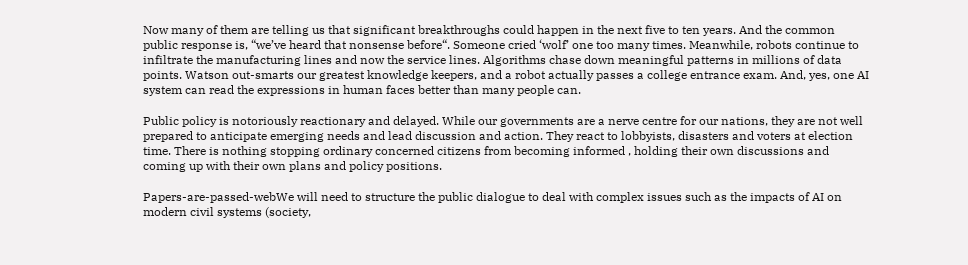Now many of them are telling us that significant breakthroughs could happen in the next five to ten years. And the common public response is, “we’ve heard that nonsense before“. Someone cried ‘wolf’ one too many times. Meanwhile, robots continue to infiltrate the manufacturing lines and now the service lines. Algorithms chase down meaningful patterns in millions of data points. Watson out-smarts our greatest knowledge keepers, and a robot actually passes a college entrance exam. And, yes, one AI system can read the expressions in human faces better than many people can.

Public policy is notoriously reactionary and delayed. While our governments are a nerve centre for our nations, they are not well prepared to anticipate emerging needs and lead discussion and action. They react to lobbyists, disasters and voters at election time. There is nothing stopping ordinary concerned citizens from becoming informed , holding their own discussions and coming up with their own plans and policy positions.

Papers-are-passed-webWe will need to structure the public dialogue to deal with complex issues such as the impacts of AI on modern civil systems (society,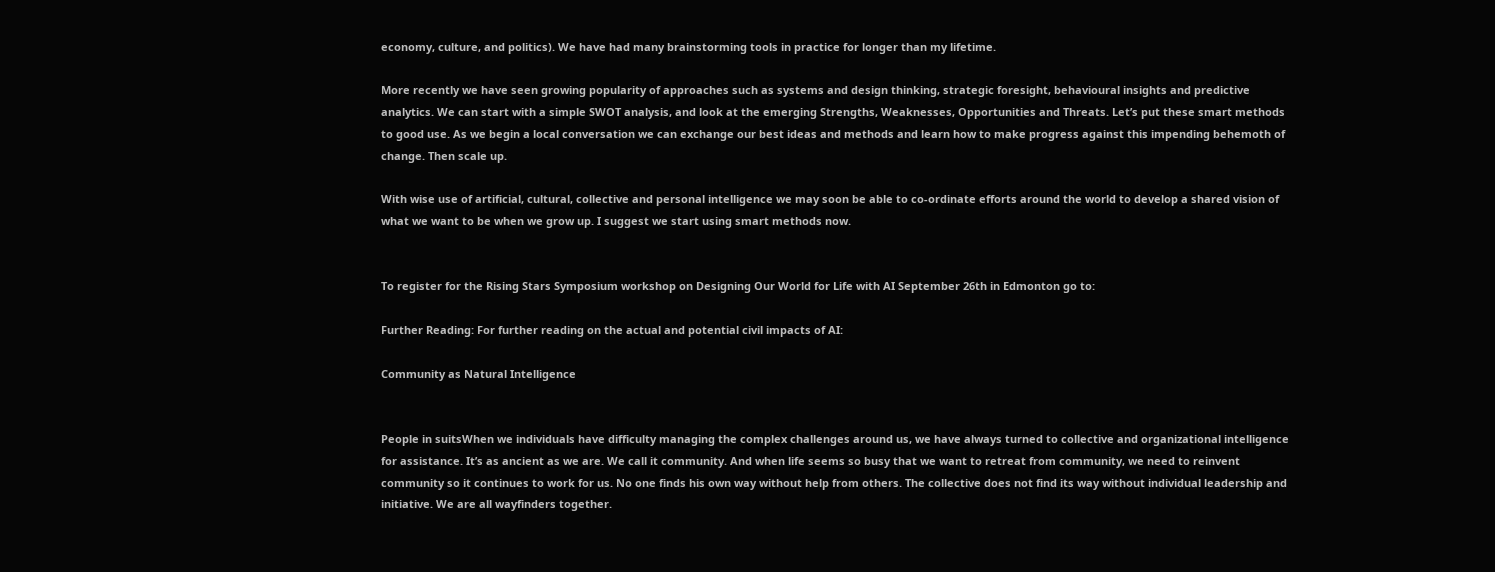economy, culture, and politics). We have had many brainstorming tools in practice for longer than my lifetime.

More recently we have seen growing popularity of approaches such as systems and design thinking, strategic foresight, behavioural insights and predictive analytics. We can start with a simple SWOT analysis, and look at the emerging Strengths, Weaknesses, Opportunities and Threats. Let’s put these smart methods to good use. As we begin a local conversation we can exchange our best ideas and methods and learn how to make progress against this impending behemoth of change. Then scale up.

With wise use of artificial, cultural, collective and personal intelligence we may soon be able to co-ordinate efforts around the world to develop a shared vision of what we want to be when we grow up. I suggest we start using smart methods now.


To register for the Rising Stars Symposium workshop on Designing Our World for Life with AI September 26th in Edmonton go to:

Further Reading: For further reading on the actual and potential civil impacts of AI:

Community as Natural Intelligence


People in suitsWhen we individuals have difficulty managing the complex challenges around us, we have always turned to collective and organizational intelligence for assistance. It’s as ancient as we are. We call it community. And when life seems so busy that we want to retreat from community, we need to reinvent community so it continues to work for us. No one finds his own way without help from others. The collective does not find its way without individual leadership and initiative. We are all wayfinders together.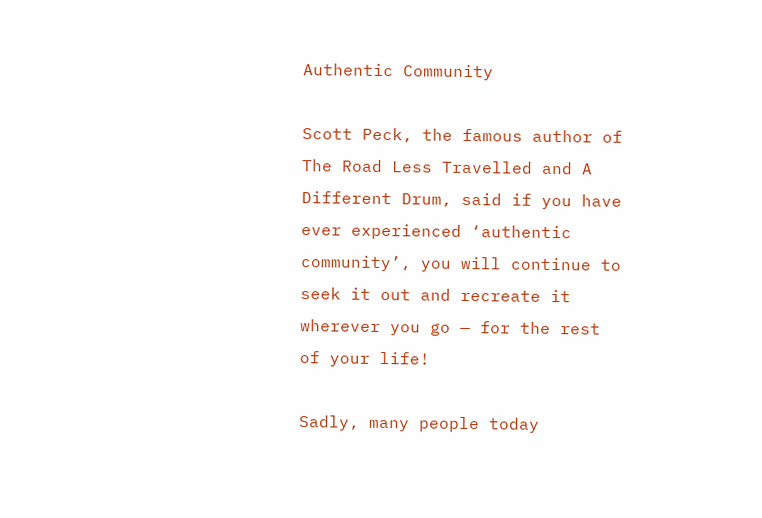Authentic Community

Scott Peck, the famous author of The Road Less Travelled and A Different Drum, said if you have ever experienced ‘authentic community’, you will continue to seek it out and recreate it wherever you go — for the rest of your life!

Sadly, many people today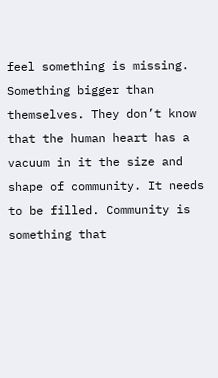feel something is missing. Something bigger than themselves. They don’t know that the human heart has a vacuum in it the size and shape of community. It needs to be filled. Community is something that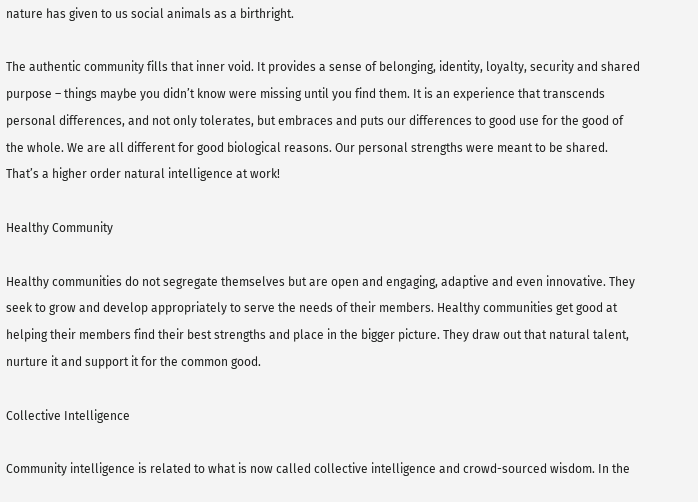nature has given to us social animals as a birthright.

The authentic community fills that inner void. It provides a sense of belonging, identity, loyalty, security and shared purpose – things maybe you didn’t know were missing until you find them. It is an experience that transcends personal differences, and not only tolerates, but embraces and puts our differences to good use for the good of the whole. We are all different for good biological reasons. Our personal strengths were meant to be shared. That’s a higher order natural intelligence at work!

Healthy Community

Healthy communities do not segregate themselves but are open and engaging, adaptive and even innovative. They seek to grow and develop appropriately to serve the needs of their members. Healthy communities get good at helping their members find their best strengths and place in the bigger picture. They draw out that natural talent, nurture it and support it for the common good.

Collective Intelligence

Community intelligence is related to what is now called collective intelligence and crowd-sourced wisdom. In the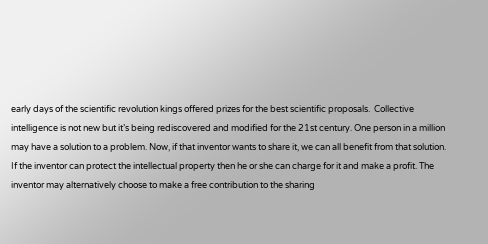early days of the scientific revolution kings offered prizes for the best scientific proposals.  Collective intelligence is not new but it’s being rediscovered and modified for the 21st century. One person in a million may have a solution to a problem. Now, if that inventor wants to share it, we can all benefit from that solution. If the inventor can protect the intellectual property then he or she can charge for it and make a profit. The inventor may alternatively choose to make a free contribution to the sharing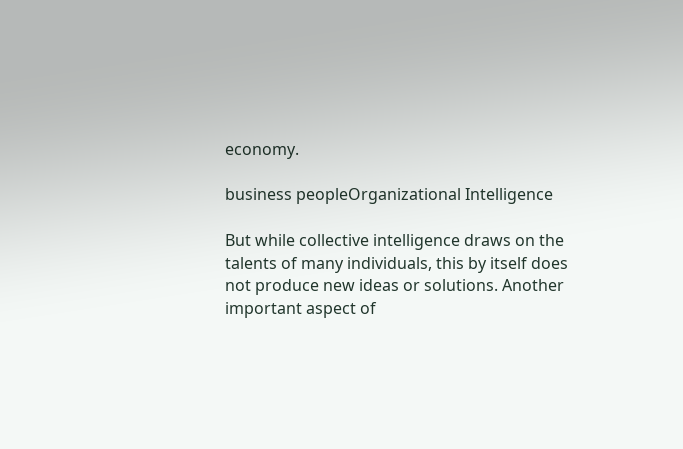economy.

business peopleOrganizational Intelligence

But while collective intelligence draws on the talents of many individuals, this by itself does not produce new ideas or solutions. Another important aspect of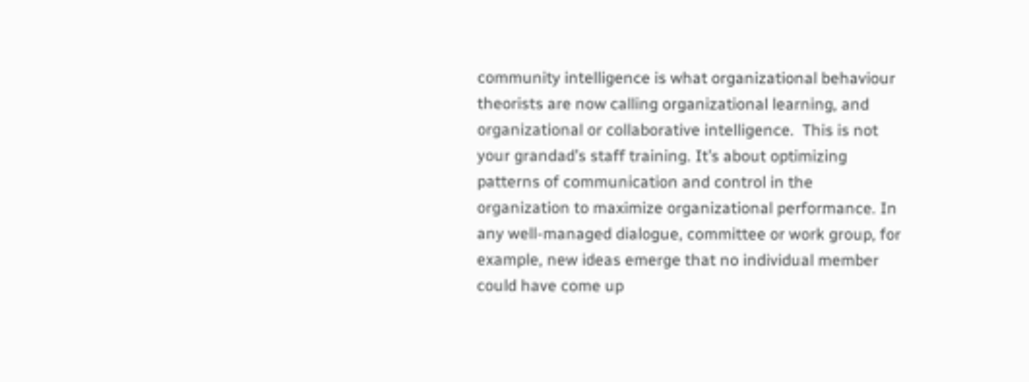community intelligence is what organizational behaviour theorists are now calling organizational learning, and organizational or collaborative intelligence.  This is not your grandad’s staff training. It’s about optimizing patterns of communication and control in the organization to maximize organizational performance. In any well-managed dialogue, committee or work group, for example, new ideas emerge that no individual member could have come up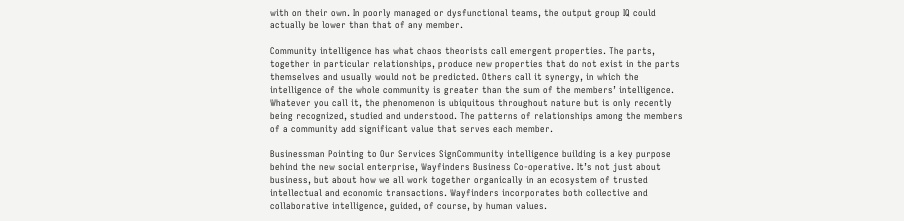with on their own. In poorly managed or dysfunctional teams, the output group IQ could actually be lower than that of any member.

Community intelligence has what chaos theorists call emergent properties. The parts, together in particular relationships, produce new properties that do not exist in the parts themselves and usually would not be predicted. Others call it synergy, in which the intelligence of the whole community is greater than the sum of the members’ intelligence. Whatever you call it, the phenomenon is ubiquitous throughout nature but is only recently being recognized, studied and understood. The patterns of relationships among the members of a community add significant value that serves each member.

Businessman Pointing to Our Services SignCommunity intelligence building is a key purpose behind the new social enterprise, Wayfinders Business Co-operative. It’s not just about business, but about how we all work together organically in an ecosystem of trusted intellectual and economic transactions. Wayfinders incorporates both collective and collaborative intelligence, guided, of course, by human values.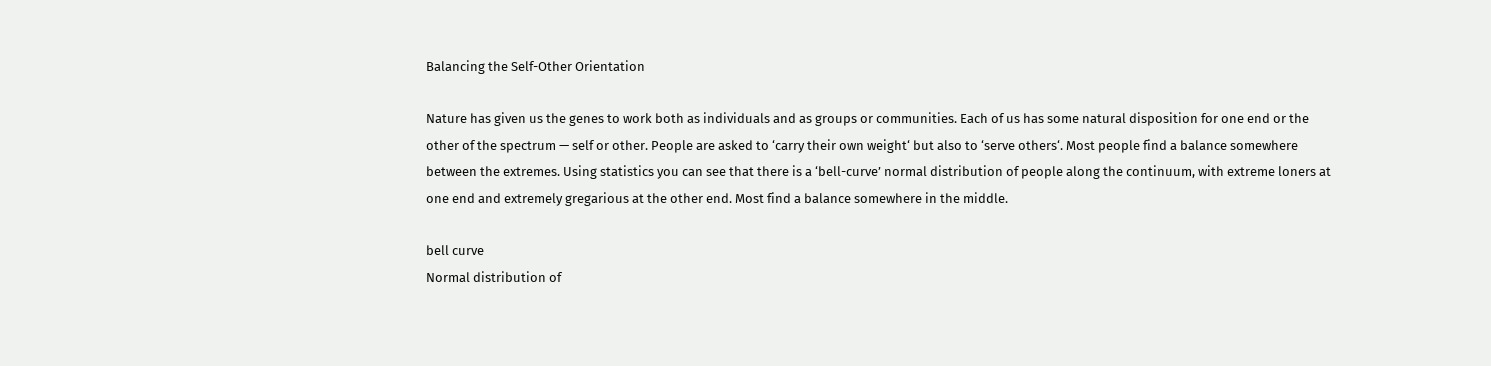Balancing the Self-Other Orientation

Nature has given us the genes to work both as individuals and as groups or communities. Each of us has some natural disposition for one end or the other of the spectrum — self or other. People are asked to ‘carry their own weight‘ but also to ‘serve others‘. Most people find a balance somewhere between the extremes. Using statistics you can see that there is a ‘bell-curve’ normal distribution of people along the continuum, with extreme loners at one end and extremely gregarious at the other end. Most find a balance somewhere in the middle.

bell curve
Normal distribution of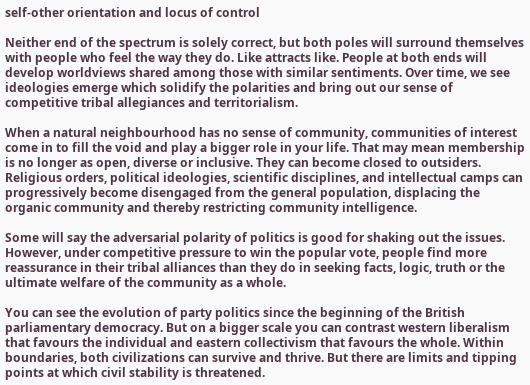self-other orientation and locus of control

Neither end of the spectrum is solely correct, but both poles will surround themselves with people who feel the way they do. Like attracts like. People at both ends will develop worldviews shared among those with similar sentiments. Over time, we see ideologies emerge which solidify the polarities and bring out our sense of competitive tribal allegiances and territorialism.

When a natural neighbourhood has no sense of community, communities of interest come in to fill the void and play a bigger role in your life. That may mean membership is no longer as open, diverse or inclusive. They can become closed to outsiders. Religious orders, political ideologies, scientific disciplines, and intellectual camps can progressively become disengaged from the general population, displacing the organic community and thereby restricting community intelligence.

Some will say the adversarial polarity of politics is good for shaking out the issues. However, under competitive pressure to win the popular vote, people find more reassurance in their tribal alliances than they do in seeking facts, logic, truth or the ultimate welfare of the community as a whole.

You can see the evolution of party politics since the beginning of the British parliamentary democracy. But on a bigger scale you can contrast western liberalism that favours the individual and eastern collectivism that favours the whole. Within boundaries, both civilizations can survive and thrive. But there are limits and tipping points at which civil stability is threatened.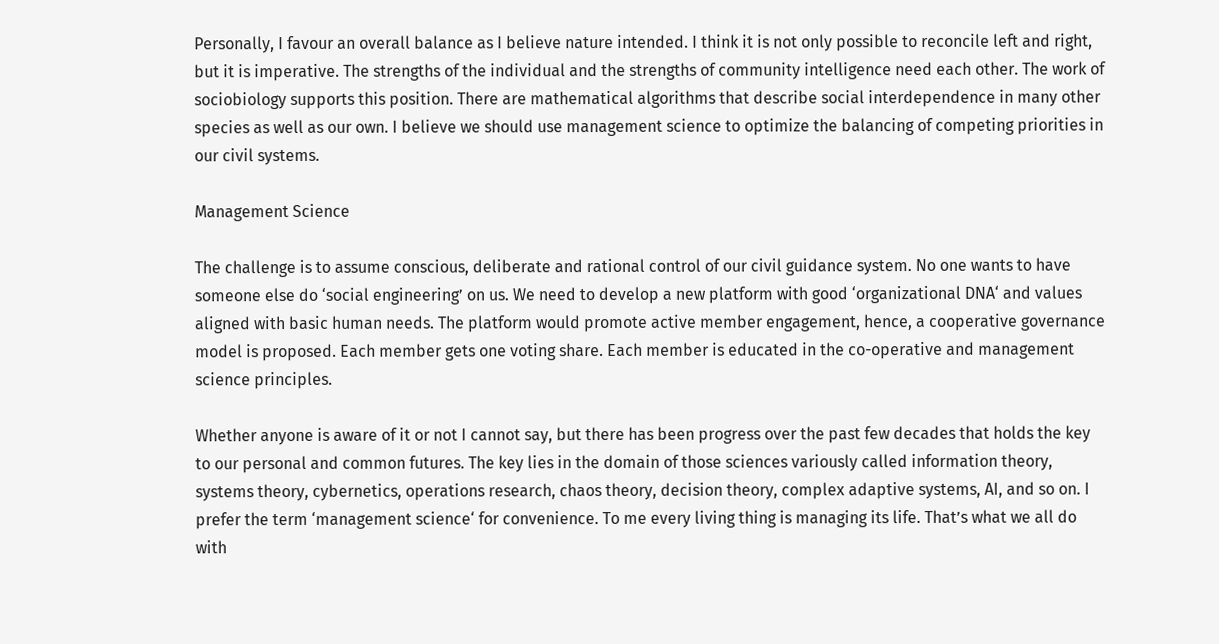Personally, I favour an overall balance as I believe nature intended. I think it is not only possible to reconcile left and right, but it is imperative. The strengths of the individual and the strengths of community intelligence need each other. The work of sociobiology supports this position. There are mathematical algorithms that describe social interdependence in many other species as well as our own. I believe we should use management science to optimize the balancing of competing priorities in our civil systems.

Management Science

The challenge is to assume conscious, deliberate and rational control of our civil guidance system. No one wants to have someone else do ‘social engineering’ on us. We need to develop a new platform with good ‘organizational DNA‘ and values aligned with basic human needs. The platform would promote active member engagement, hence, a cooperative governance model is proposed. Each member gets one voting share. Each member is educated in the co-operative and management science principles.

Whether anyone is aware of it or not I cannot say, but there has been progress over the past few decades that holds the key to our personal and common futures. The key lies in the domain of those sciences variously called information theory, systems theory, cybernetics, operations research, chaos theory, decision theory, complex adaptive systems, AI, and so on. I prefer the term ‘management science‘ for convenience. To me every living thing is managing its life. That’s what we all do with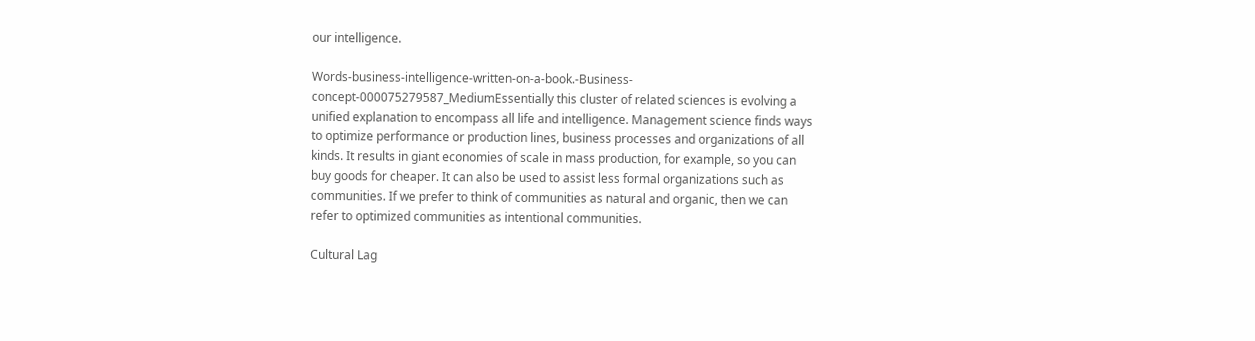our intelligence.

Words-business-intelligence-written-on-a-book.-Business-concept-000075279587_MediumEssentially this cluster of related sciences is evolving a unified explanation to encompass all life and intelligence. Management science finds ways to optimize performance or production lines, business processes and organizations of all kinds. It results in giant economies of scale in mass production, for example, so you can buy goods for cheaper. It can also be used to assist less formal organizations such as communities. If we prefer to think of communities as natural and organic, then we can refer to optimized communities as intentional communities.

Cultural Lag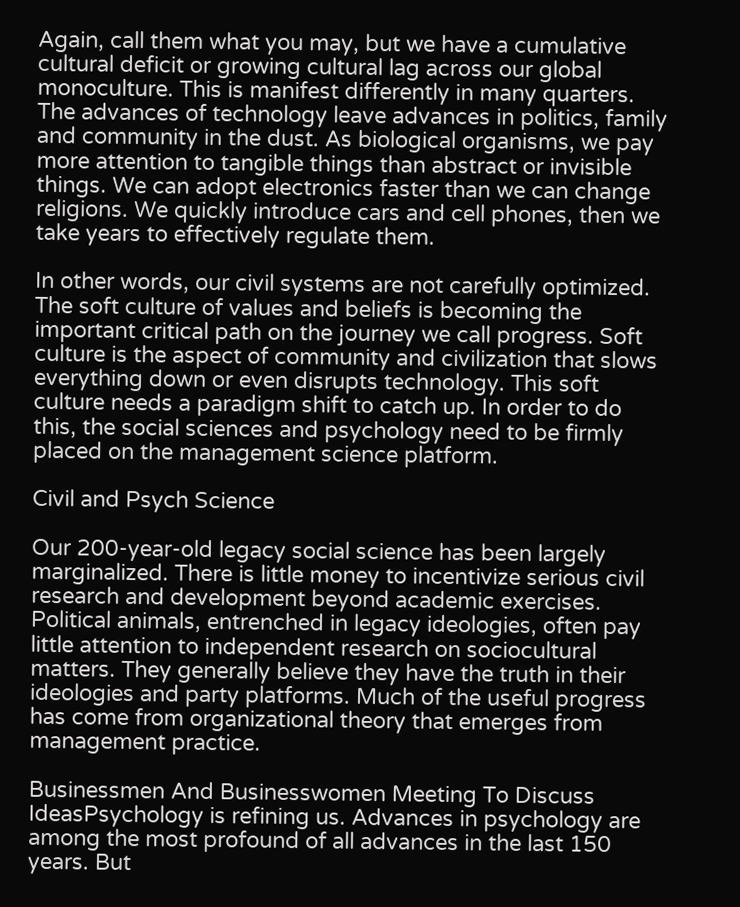Again, call them what you may, but we have a cumulative cultural deficit or growing cultural lag across our global monoculture. This is manifest differently in many quarters. The advances of technology leave advances in politics, family and community in the dust. As biological organisms, we pay more attention to tangible things than abstract or invisible things. We can adopt electronics faster than we can change religions. We quickly introduce cars and cell phones, then we take years to effectively regulate them.

In other words, our civil systems are not carefully optimized. The soft culture of values and beliefs is becoming the important critical path on the journey we call progress. Soft culture is the aspect of community and civilization that slows everything down or even disrupts technology. This soft culture needs a paradigm shift to catch up. In order to do this, the social sciences and psychology need to be firmly placed on the management science platform.

Civil and Psych Science

Our 200-year-old legacy social science has been largely marginalized. There is little money to incentivize serious civil research and development beyond academic exercises. Political animals, entrenched in legacy ideologies, often pay little attention to independent research on sociocultural matters. They generally believe they have the truth in their ideologies and party platforms. Much of the useful progress has come from organizational theory that emerges from management practice.

Businessmen And Businesswomen Meeting To Discuss IdeasPsychology is refining us. Advances in psychology are among the most profound of all advances in the last 150 years. But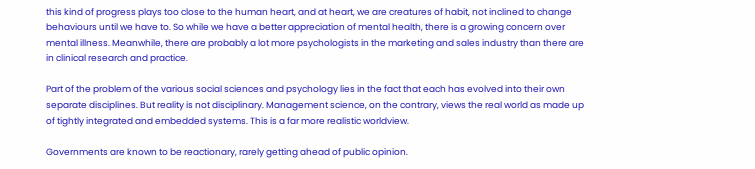this kind of progress plays too close to the human heart, and at heart, we are creatures of habit, not inclined to change behaviours until we have to. So while we have a better appreciation of mental health, there is a growing concern over mental illness. Meanwhile, there are probably a lot more psychologists in the marketing and sales industry than there are in clinical research and practice.

Part of the problem of the various social sciences and psychology lies in the fact that each has evolved into their own separate disciplines. But reality is not disciplinary. Management science, on the contrary, views the real world as made up of tightly integrated and embedded systems. This is a far more realistic worldview.

Governments are known to be reactionary, rarely getting ahead of public opinion.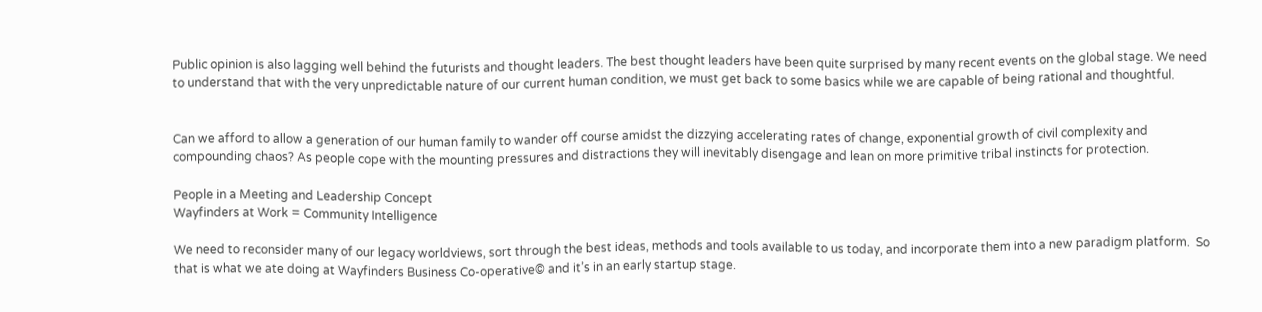Public opinion is also lagging well behind the futurists and thought leaders. The best thought leaders have been quite surprised by many recent events on the global stage. We need to understand that with the very unpredictable nature of our current human condition, we must get back to some basics while we are capable of being rational and thoughtful.


Can we afford to allow a generation of our human family to wander off course amidst the dizzying accelerating rates of change, exponential growth of civil complexity and compounding chaos? As people cope with the mounting pressures and distractions they will inevitably disengage and lean on more primitive tribal instincts for protection.

People in a Meeting and Leadership Concept
Wayfinders at Work = Community Intelligence

We need to reconsider many of our legacy worldviews, sort through the best ideas, methods and tools available to us today, and incorporate them into a new paradigm platform.  So that is what we ate doing at Wayfinders Business Co-operative© and it’s in an early startup stage.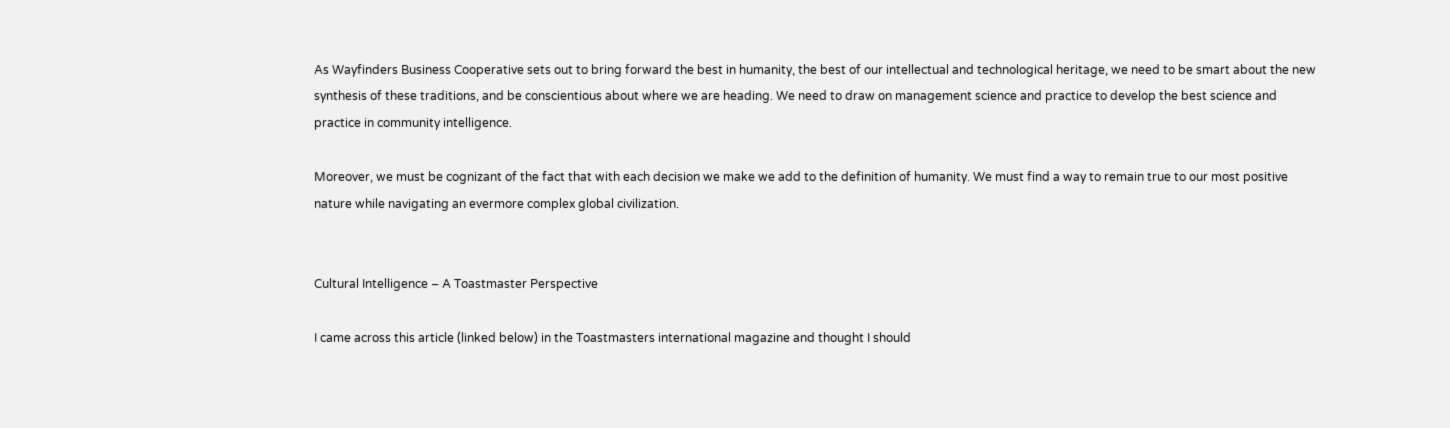As Wayfinders Business Cooperative sets out to bring forward the best in humanity, the best of our intellectual and technological heritage, we need to be smart about the new synthesis of these traditions, and be conscientious about where we are heading. We need to draw on management science and practice to develop the best science and practice in community intelligence.

Moreover, we must be cognizant of the fact that with each decision we make we add to the definition of humanity. We must find a way to remain true to our most positive nature while navigating an evermore complex global civilization.


Cultural Intelligence – A Toastmaster Perspective

I came across this article (linked below) in the Toastmasters international magazine and thought I should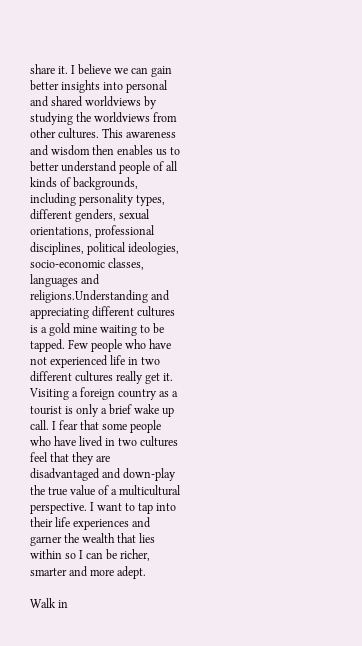share it. I believe we can gain better insights into personal and shared worldviews by studying the worldviews from other cultures. This awareness and wisdom then enables us to better understand people of all kinds of backgrounds, including personality types, different genders, sexual orientations, professional disciplines, political ideologies, socio-economic classes, languages and religions.Understanding and appreciating different cultures is a gold mine waiting to be tapped. Few people who have not experienced life in two different cultures really get it.  Visiting a foreign country as a tourist is only a brief wake up call. I fear that some people who have lived in two cultures feel that they are disadvantaged and down-play the true value of a multicultural perspective. I want to tap into their life experiences and garner the wealth that lies within so I can be richer, smarter and more adept.

Walk in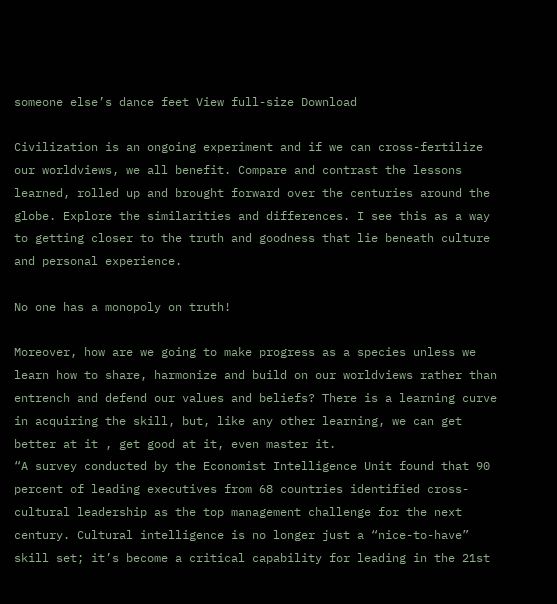someone else’s dance feet View full-size Download

Civilization is an ongoing experiment and if we can cross-fertilize our worldviews, we all benefit. Compare and contrast the lessons learned, rolled up and brought forward over the centuries around the globe. Explore the similarities and differences. I see this as a way to getting closer to the truth and goodness that lie beneath culture and personal experience.

No one has a monopoly on truth!

Moreover, how are we going to make progress as a species unless we learn how to share, harmonize and build on our worldviews rather than entrench and defend our values and beliefs? There is a learning curve in acquiring the skill, but, like any other learning, we can get better at it , get good at it, even master it.
“A survey conducted by the Economist Intelligence Unit found that 90 percent of leading executives from 68 countries identified cross-cultural leadership as the top management challenge for the next century. Cultural intelligence is no longer just a “nice-to-have” skill set; it’s become a critical capability for leading in the 21st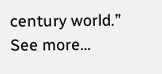century world.”
See more…